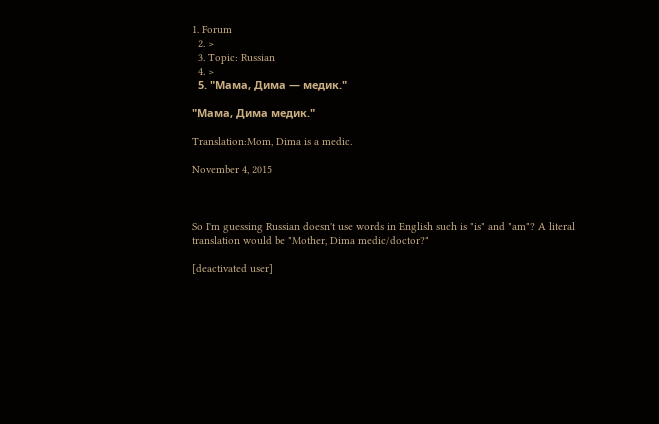1. Forum
  2. >
  3. Topic: Russian
  4. >
  5. "Мама, Дима — медик."

"Мама, Дима медик."

Translation:Mom, Dima is a medic.

November 4, 2015



So I'm guessing Russian doesn't use words in English such is "is" and "am"? A literal translation would be "Mother, Dima medic/doctor?"

[deactivated user]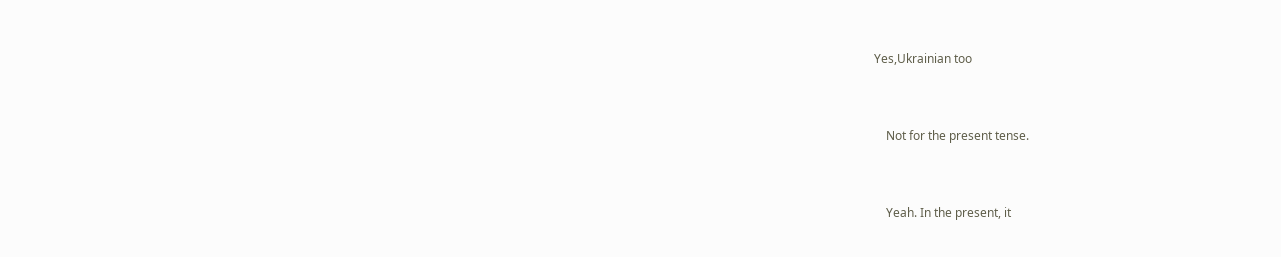Yes,Ukrainian too


    Not for the present tense.


    Yeah. In the present, it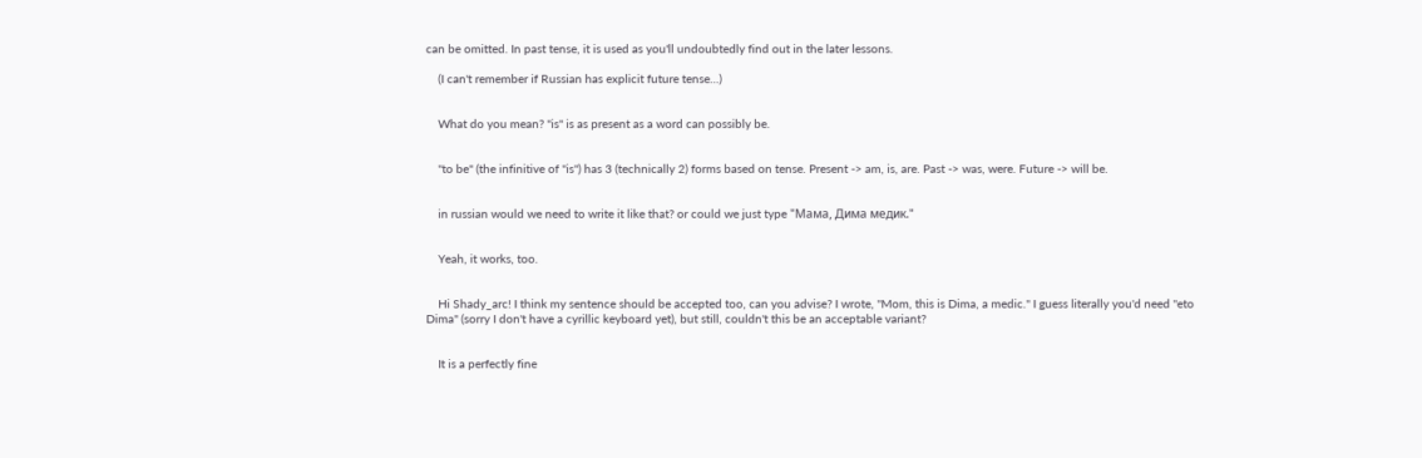can be omitted. In past tense, it is used as you'll undoubtedly find out in the later lessons.

    (I can't remember if Russian has explicit future tense...)


    What do you mean? "is" is as present as a word can possibly be.


    "to be" (the infinitive of "is") has 3 (technically 2) forms based on tense. Present -> am, is, are. Past -> was, were. Future -> will be.


    in russian would we need to write it like that? or could we just type "Мама, Дима медик."


    Yeah, it works, too.


    Hi Shady_arc! I think my sentence should be accepted too, can you advise? I wrote, "Mom, this is Dima, a medic." I guess literally you'd need "eto Dima" (sorry I don't have a cyrillic keyboard yet), but still, couldn't this be an acceptable variant?


    It is a perfectly fine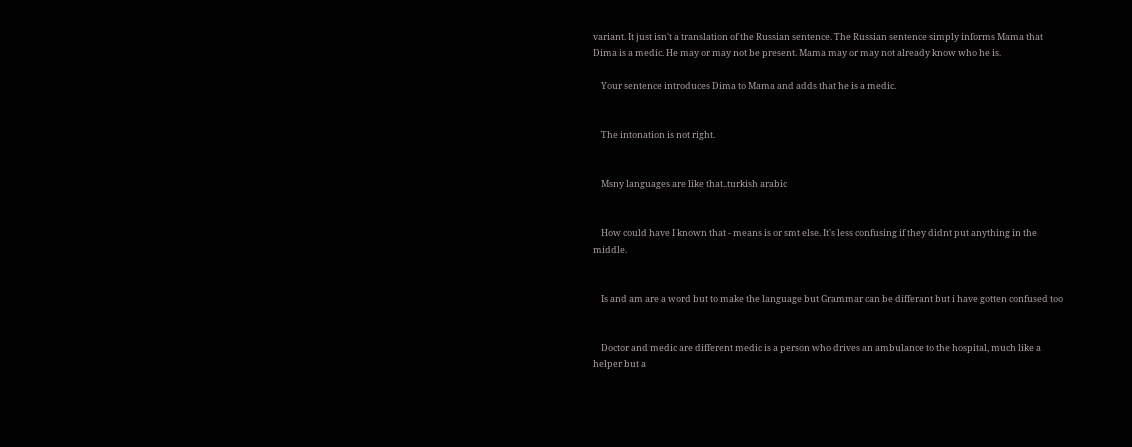variant. It just isn't a translation of the Russian sentence. The Russian sentence simply informs Mama that Dima is a medic. He may or may not be present. Mama may or may not already know who he is.

    Your sentence introduces Dima to Mama and adds that he is a medic.


    The intonation is not right.


    Msny languages are like that..turkish arabic


    How could have I known that - means is or smt else. It's less confusing if they didnt put anything in the middle.


    Is and am are a word but to make the language but Grammar can be differant but i have gotten confused too


    Doctor and medic are different medic is a person who drives an ambulance to the hospital, much like a helper but a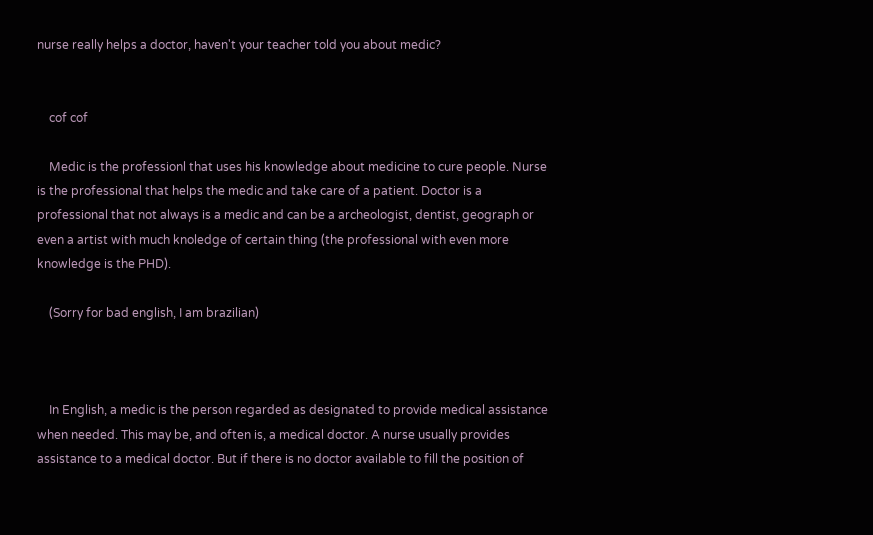nurse really helps a doctor, haven't your teacher told you about medic?


    cof cof

    Medic is the professionl that uses his knowledge about medicine to cure people. Nurse is the professional that helps the medic and take care of a patient. Doctor is a professional that not always is a medic and can be a archeologist, dentist, geograph or even a artist with much knoledge of certain thing (the professional with even more knowledge is the PHD).

    (Sorry for bad english, I am brazilian)



    In English, a medic is the person regarded as designated to provide medical assistance when needed. This may be, and often is, a medical doctor. A nurse usually provides assistance to a medical doctor. But if there is no doctor available to fill the position of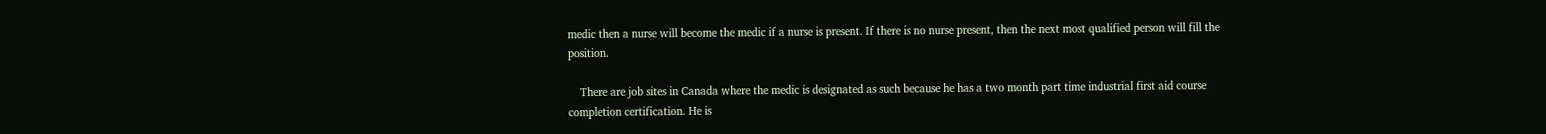medic then a nurse will become the medic if a nurse is present. If there is no nurse present, then the next most qualified person will fill the position.

    There are job sites in Canada where the medic is designated as such because he has a two month part time industrial first aid course completion certification. He is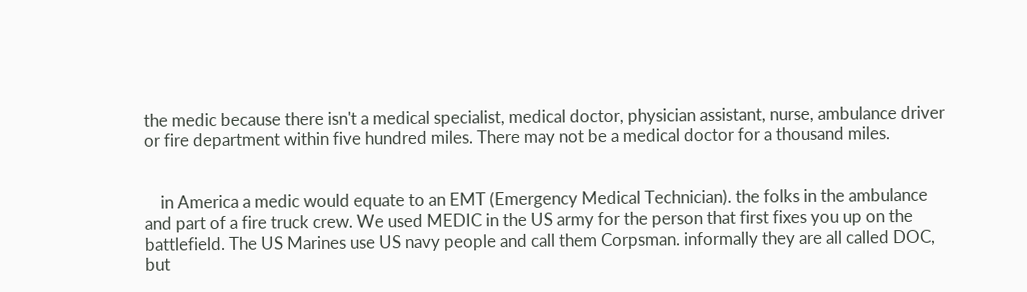the medic because there isn't a medical specialist, medical doctor, physician assistant, nurse, ambulance driver or fire department within five hundred miles. There may not be a medical doctor for a thousand miles.


    in America a medic would equate to an EMT (Emergency Medical Technician). the folks in the ambulance and part of a fire truck crew. We used MEDIC in the US army for the person that first fixes you up on the battlefield. The US Marines use US navy people and call them Corpsman. informally they are all called DOC, but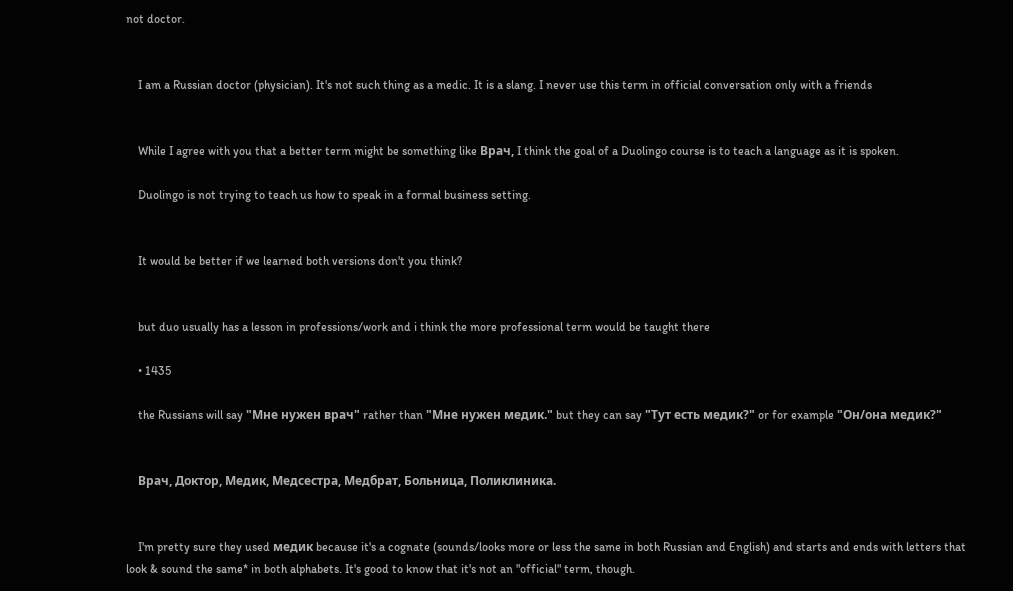not doctor.


    I am a Russian doctor (physician). It's not such thing as a medic. It is a slang. I never use this term in official conversation only with a friends


    While I agree with you that a better term might be something like Врач, I think the goal of a Duolingo course is to teach a language as it is spoken.

    Duolingo is not trying to teach us how to speak in a formal business setting.


    It would be better if we learned both versions don't you think?


    but duo usually has a lesson in professions/work and i think the more professional term would be taught there

    • 1435

    the Russians will say "Мне нужен врач" rather than "Мне нужен медик." but they can say "Тут есть медик?" or for example "Он/она медик?"


    Врач, Доктор, Медик, Медсестра, Медбрат, Больница, Поликлиника.


    I'm pretty sure they used медик because it's a cognate (sounds/looks more or less the same in both Russian and English) and starts and ends with letters that look & sound the same* in both alphabets. It's good to know that it's not an "official" term, though.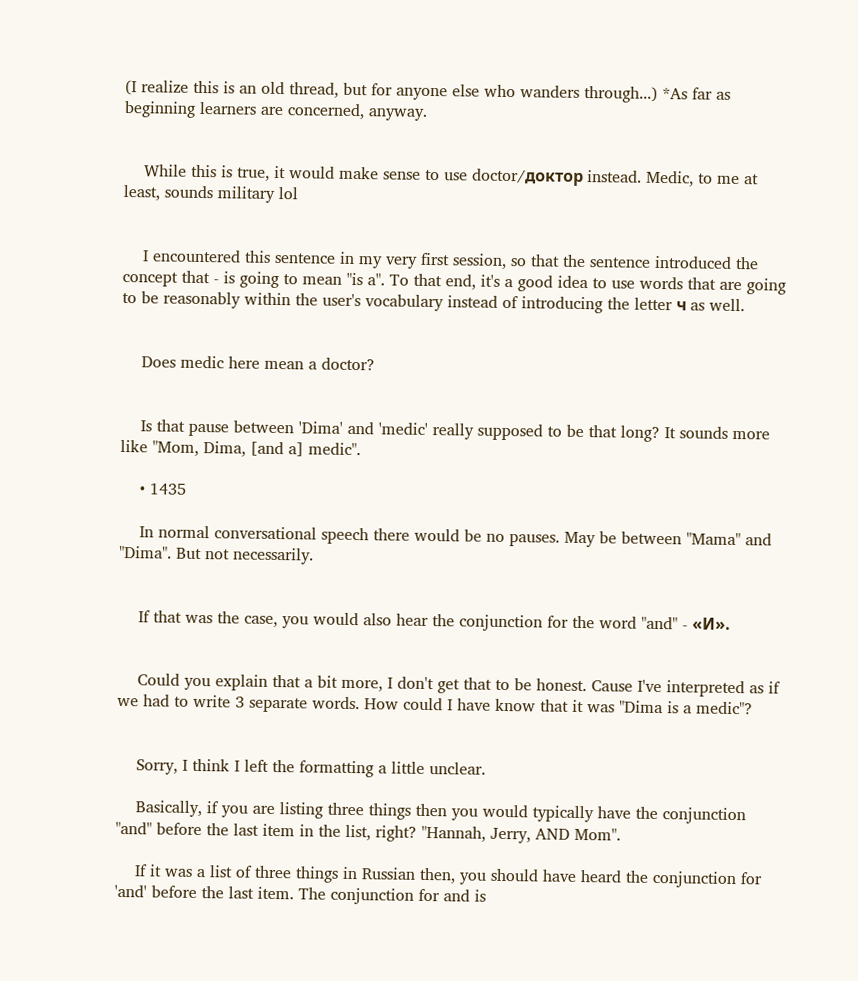(I realize this is an old thread, but for anyone else who wanders through...) *As far as beginning learners are concerned, anyway.


    While this is true, it would make sense to use doctor/доктор instead. Medic, to me at least, sounds military lol


    I encountered this sentence in my very first session, so that the sentence introduced the concept that - is going to mean "is a". To that end, it's a good idea to use words that are going to be reasonably within the user's vocabulary instead of introducing the letter ч as well.


    Does medic here mean a doctor?


    Is that pause between 'Dima' and 'medic' really supposed to be that long? It sounds more like "Mom, Dima, [and a] medic".

    • 1435

    In normal conversational speech there would be no pauses. May be between "Mama" and "Dima". But not necessarily.


    If that was the case, you would also hear the conjunction for the word "and" - «И».


    Could you explain that a bit more, I don't get that to be honest. Cause I've interpreted as if we had to write 3 separate words. How could I have know that it was "Dima is a medic"?


    Sorry, I think I left the formatting a little unclear.

    Basically, if you are listing three things then you would typically have the conjunction "and" before the last item in the list, right? "Hannah, Jerry, AND Mom".

    If it was a list of three things in Russian then, you should have heard the conjunction for 'and' before the last item. The conjunction for and is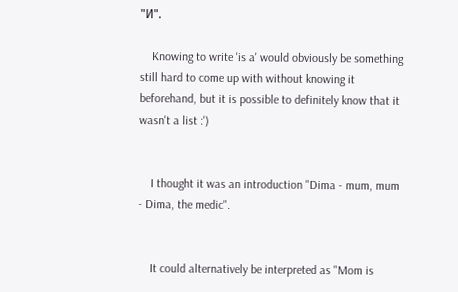"И".

    Knowing to write 'is a' would obviously be something still hard to come up with without knowing it beforehand, but it is possible to definitely know that it wasn't a list :')


    I thought it was an introduction "Dima - mum, mum - Dima, the medic".


    It could alternatively be interpreted as "Mom is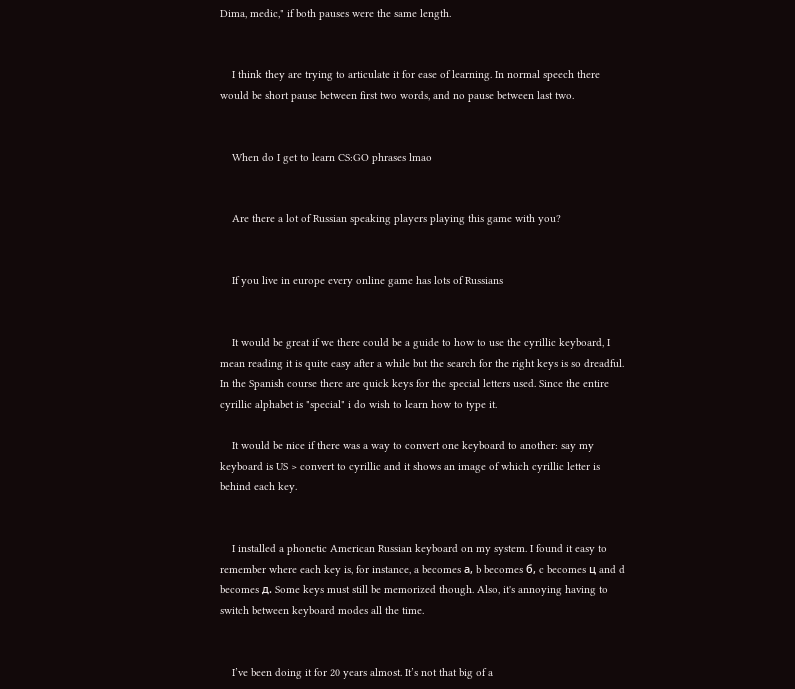Dima, medic," if both pauses were the same length.


    I think they are trying to articulate it for ease of learning. In normal speech there would be short pause between first two words, and no pause between last two.


    When do I get to learn CS:GO phrases lmao


    Are there a lot of Russian speaking players playing this game with you?


    If you live in europe every online game has lots of Russians


    It would be great if we there could be a guide to how to use the cyrillic keyboard, I mean reading it is quite easy after a while but the search for the right keys is so dreadful. In the Spanish course there are quick keys for the special letters used. Since the entire cyrillic alphabet is "special" i do wish to learn how to type it.

    It would be nice if there was a way to convert one keyboard to another: say my keyboard is US > convert to cyrillic and it shows an image of which cyrillic letter is behind each key.


    I installed a phonetic American Russian keyboard on my system. I found it easy to remember where each key is, for instance, a becomes а, b becomes б, c becomes ц and d becomes д. Some keys must still be memorized though. Also, it's annoying having to switch between keyboard modes all the time.


    I’ve been doing it for 20 years almost. It’s not that big of a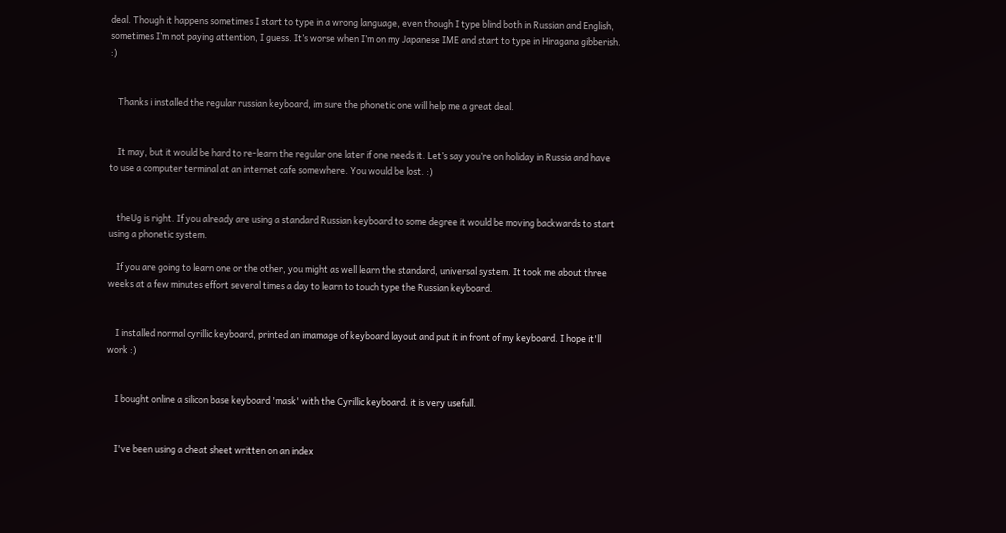deal. Though it happens sometimes I start to type in a wrong language, even though I type blind both in Russian and English, sometimes I’m not paying attention, I guess. It’s worse when I’m on my Japanese IME and start to type in Hiragana gibberish. :)


    Thanks i installed the regular russian keyboard, im sure the phonetic one will help me a great deal.


    It may, but it would be hard to re-learn the regular one later if one needs it. Let’s say you’re on holiday in Russia and have to use a computer terminal at an internet cafe somewhere. You would be lost. :)


    theUg is right. If you already are using a standard Russian keyboard to some degree it would be moving backwards to start using a phonetic system.

    If you are going to learn one or the other, you might as well learn the standard, universal system. It took me about three weeks at a few minutes effort several times a day to learn to touch type the Russian keyboard.


    I installed normal cyrillic keyboard, printed an imamage of keyboard layout and put it in front of my keyboard. I hope it'll work :)


    I bought online a silicon base keyboard 'mask' with the Cyrillic keyboard. it is very usefull.


    I've been using a cheat sheet written on an index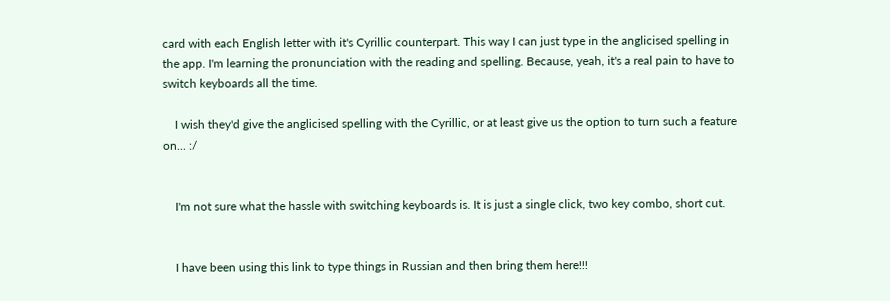card with each English letter with it's Cyrillic counterpart. This way I can just type in the anglicised spelling in the app. I'm learning the pronunciation with the reading and spelling. Because, yeah, it's a real pain to have to switch keyboards all the time.

    I wish they'd give the anglicised spelling with the Cyrillic, or at least give us the option to turn such a feature on... :/


    I'm not sure what the hassle with switching keyboards is. It is just a single click, two key combo, short cut.


    I have been using this link to type things in Russian and then bring them here!!!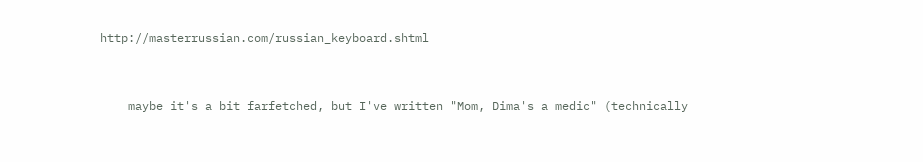http://masterrussian.com/russian_keyboard.shtml


    maybe it's a bit farfetched, but I've written "Mom, Dima's a medic" (technically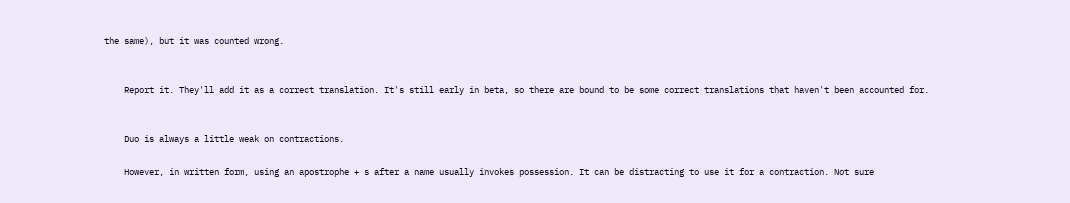the same), but it was counted wrong.


    Report it. They'll add it as a correct translation. It's still early in beta, so there are bound to be some correct translations that haven't been accounted for.


    Duo is always a little weak on contractions.

    However, in written form, using an apostrophe + s after a name usually invokes possession. It can be distracting to use it for a contraction. Not sure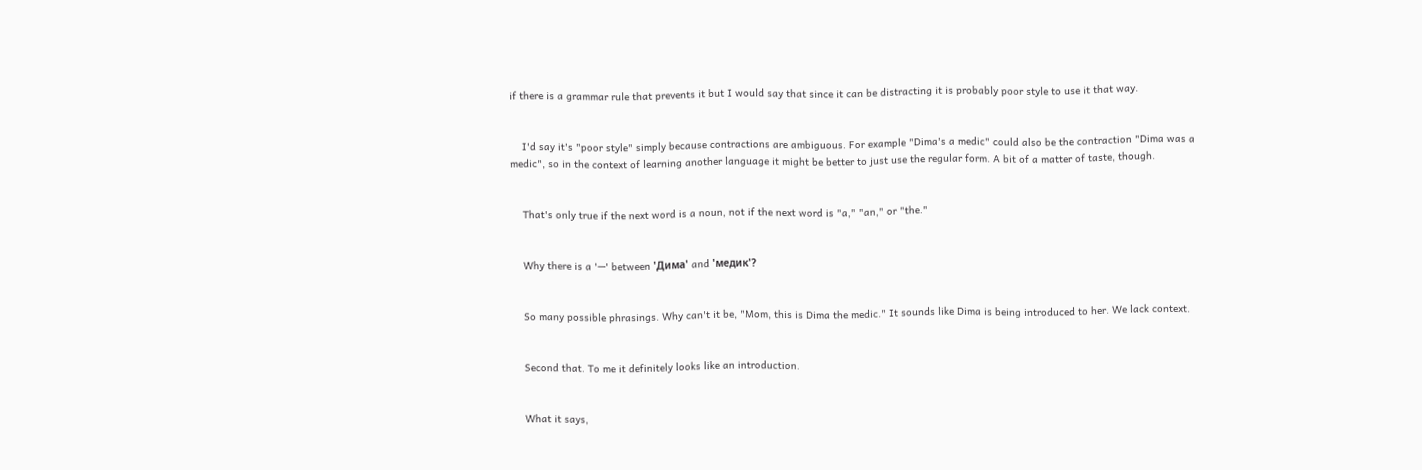if there is a grammar rule that prevents it but I would say that since it can be distracting it is probably poor style to use it that way.


    I'd say it's "poor style" simply because contractions are ambiguous. For example "Dima's a medic" could also be the contraction "Dima was a medic", so in the context of learning another language it might be better to just use the regular form. A bit of a matter of taste, though.


    That's only true if the next word is a noun, not if the next word is "a," "an," or "the."


    Why there is a '—' between 'Дима' and 'медик'?


    So many possible phrasings. Why can't it be, "Mom, this is Dima the medic." It sounds like Dima is being introduced to her. We lack context.


    Second that. To me it definitely looks like an introduction.


    What it says,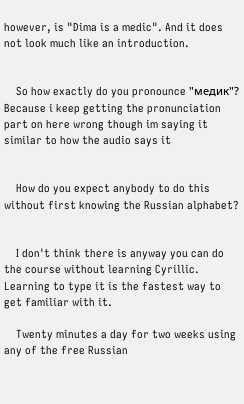however, is "Dima is a medic". And it does not look much like an introduction.


    So how exactly do you pronounce "медик"? Because i keep getting the pronunciation part on here wrong though im saying it similar to how the audio says it


    How do you expect anybody to do this without first knowing the Russian alphabet?


    I don't think there is anyway you can do the course without learning Cyrillic. Learning to type it is the fastest way to get familiar with it.

    Twenty minutes a day for two weeks using any of the free Russian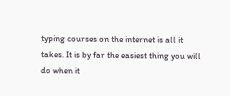typing courses on the internet is all it takes. It is by far the easiest thing you will do when it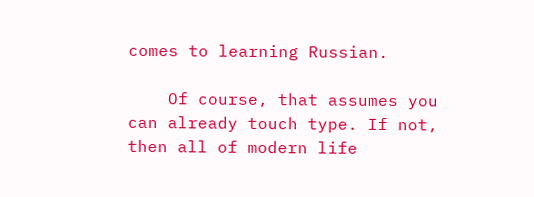comes to learning Russian.

    Of course, that assumes you can already touch type. If not, then all of modern life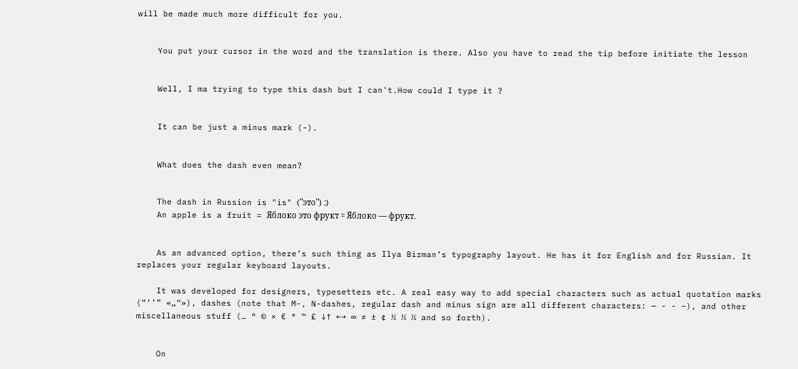will be made much more difficult for you.


    You put your cursor in the word and the translation is there. Also you have to read the tip before initiate the lesson


    Well, I ma trying to type this dash but I can't.How could I type it ?


    It can be just a minus mark (-).


    What does the dash even mean?


    The dash in Russion is "is" ("это") :)
    An apple is a fruit = Яблоко это фрукт = Яблоко — фрукт.


    As an advanced option, there’s such thing as Ilya Birman’s typography layout. He has it for English and for Russian. It replaces your regular keyboard layouts.

    It was developed for designers, typesetters etc. A real easy way to add special characters such as actual quotation marks (“‘’” «„“»), dashes (note that M-, N-dashes, regular dash and minus sign are all different characters: — - - −), and other miscellaneous stuff (… ° © × € ® ™ £ ↓↑ ←→ ∞ ≠ ± ¢ ½ ⅓ ¼ and so forth).


    On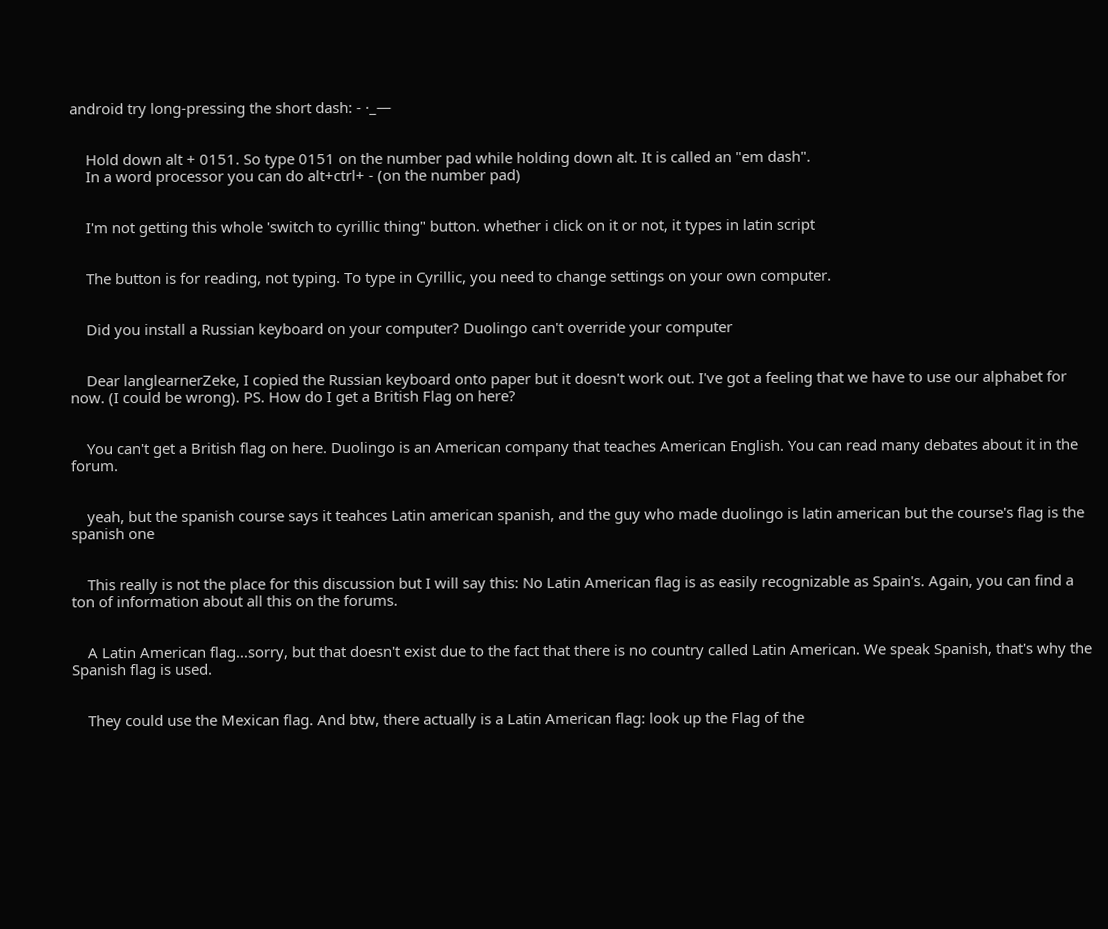android try long-pressing the short dash: - ·_—


    Hold down alt + 0151. So type 0151 on the number pad while holding down alt. It is called an "em dash".
    In a word processor you can do alt+ctrl+ - (on the number pad)


    I'm not getting this whole 'switch to cyrillic thing" button. whether i click on it or not, it types in latin script


    The button is for reading, not typing. To type in Cyrillic, you need to change settings on your own computer.


    Did you install a Russian keyboard on your computer? Duolingo can't override your computer


    Dear langlearnerZeke, I copied the Russian keyboard onto paper but it doesn't work out. I've got a feeling that we have to use our alphabet for now. (I could be wrong). PS. How do I get a British Flag on here?


    You can't get a British flag on here. Duolingo is an American company that teaches American English. You can read many debates about it in the forum.


    yeah, but the spanish course says it teahces Latin american spanish, and the guy who made duolingo is latin american but the course's flag is the spanish one


    This really is not the place for this discussion but I will say this: No Latin American flag is as easily recognizable as Spain's. Again, you can find a ton of information about all this on the forums.


    A Latin American flag...sorry, but that doesn't exist due to the fact that there is no country called Latin American. We speak Spanish, that's why the Spanish flag is used.


    They could use the Mexican flag. And btw, there actually is a Latin American flag: look up the Flag of the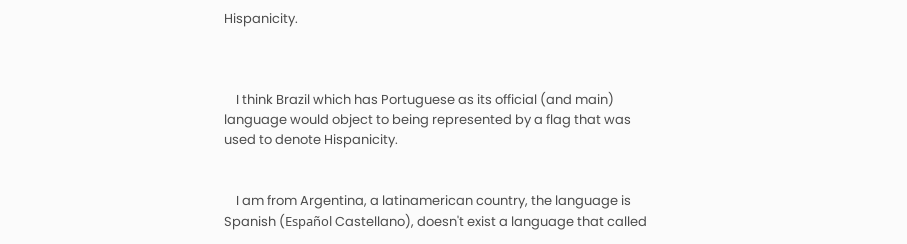Hispanicity.



    I think Brazil which has Portuguese as its official (and main) language would object to being represented by a flag that was used to denote Hispanicity.


    I am from Argentina, a latinamerican country, the language is Spanish (Español Castellano), doesn't exist a language that called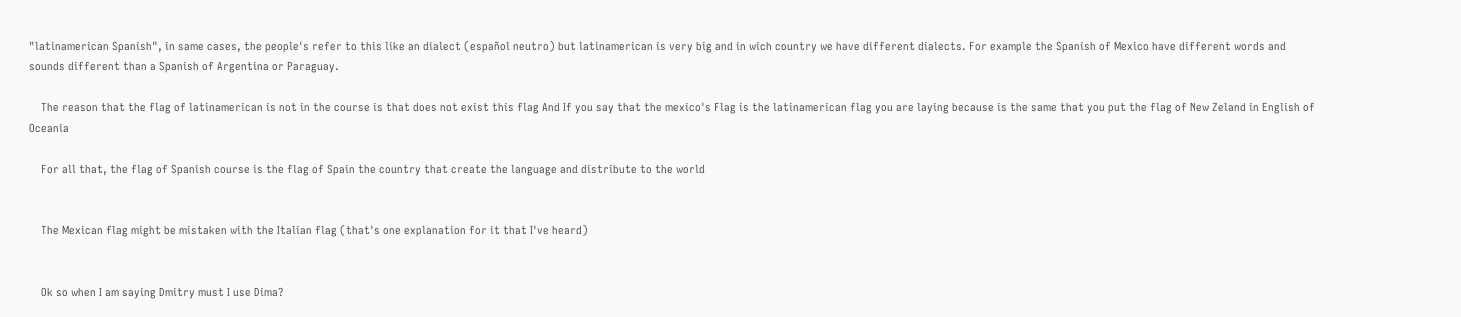"latinamerican Spanish", in same cases, the people's refer to this like an dialect (español neutro) but latinamerican is very big and in wich country we have different dialects. For example the Spanish of Mexico have different words and sounds different than a Spanish of Argentina or Paraguay.

    The reason that the flag of latinamerican is not in the course is that does not exist this flag And If you say that the mexico's Flag is the latinamerican flag you are laying because is the same that you put the flag of New Zeland in English of Oceania

    For all that, the flag of Spanish course is the flag of Spain the country that create the language and distribute to the world


    The Mexican flag might be mistaken with the Italian flag (that's one explanation for it that I've heard)


    Ok so when I am saying Dmitry must I use Dima?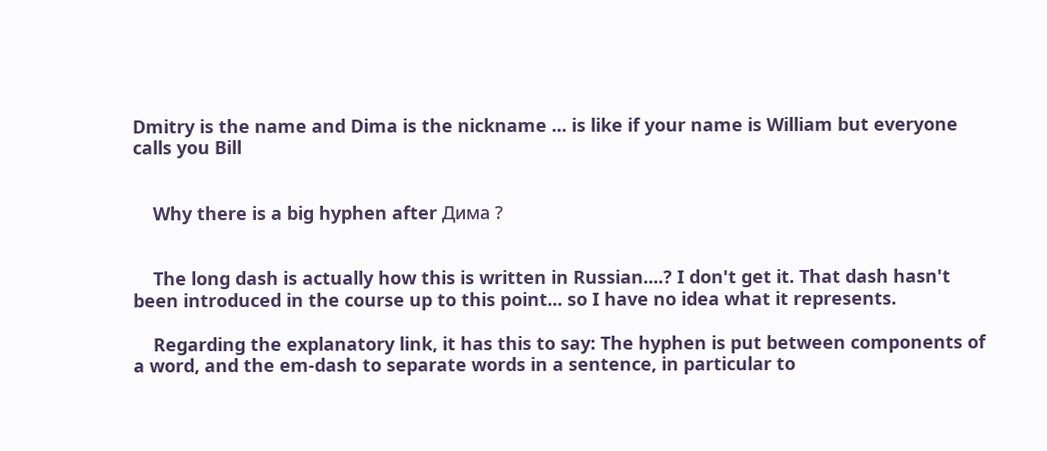Dmitry is the name and Dima is the nickname ... is like if your name is William but everyone calls you Bill


    Why there is a big hyphen after Дима ?


    The long dash is actually how this is written in Russian....? I don't get it. That dash hasn't been introduced in the course up to this point... so I have no idea what it represents.

    Regarding the explanatory link, it has this to say: The hyphen is put between components of a word, and the em-dash to separate words in a sentence, in particular to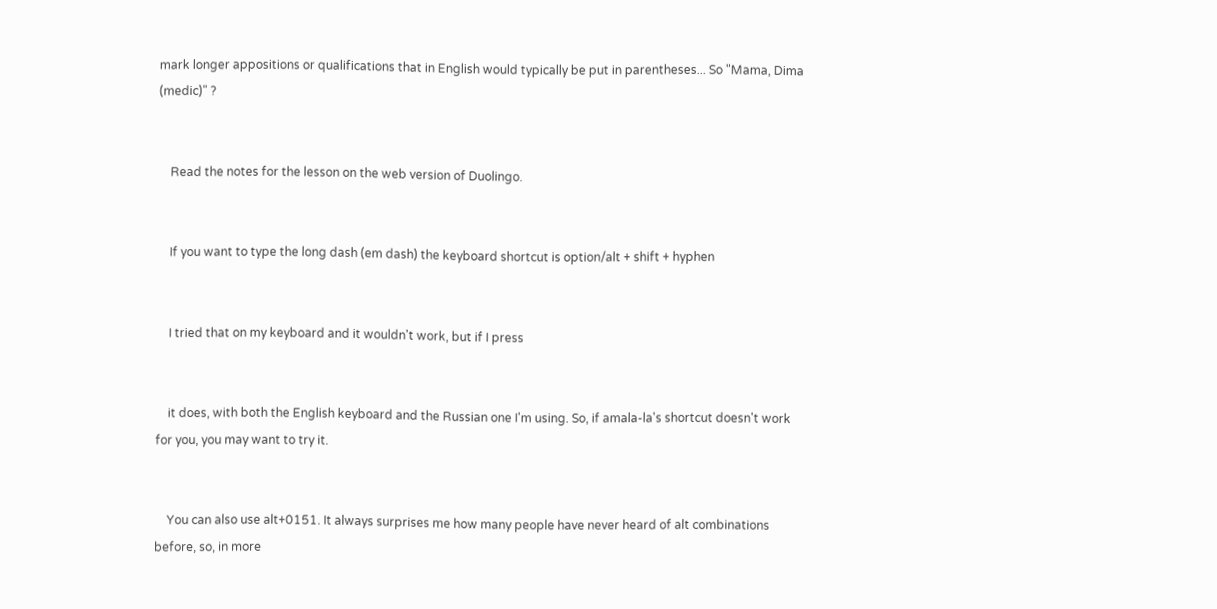mark longer appositions or qualifications that in English would typically be put in parentheses... So "Mama, Dima (medic)" ?


    Read the notes for the lesson on the web version of Duolingo.


    If you want to type the long dash (em dash) the keyboard shortcut is option/alt + shift + hyphen


    I tried that on my keyboard and it wouldn't work, but if I press


    it does, with both the English keyboard and the Russian one I'm using. So, if amala-la's shortcut doesn't work for you, you may want to try it.


    You can also use alt+0151. It always surprises me how many people have never heard of alt combinations before, so, in more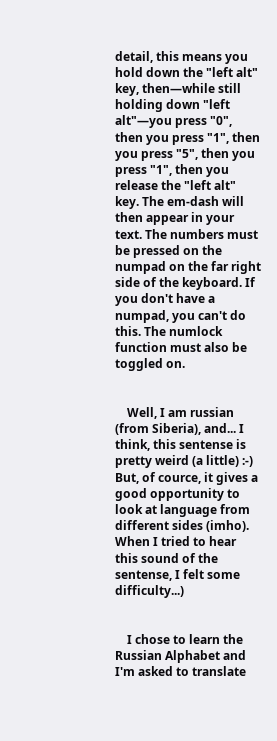detail, this means you hold down the "left alt" key, then—while still holding down "left alt"—you press "0", then you press "1", then you press "5", then you press "1", then you release the "left alt" key. The em-dash will then appear in your text. The numbers must be pressed on the numpad on the far right side of the keyboard. If you don't have a numpad, you can't do this. The numlock function must also be toggled on.


    Well, I am russian (from Siberia), and... I think, this sentense is pretty weird (a little) :-) But, of cource, it gives a good opportunity to look at language from different sides (imho). When I tried to hear this sound of the sentense, I felt some difficulty...)


    I chose to learn the Russian Alphabet and I'm asked to translate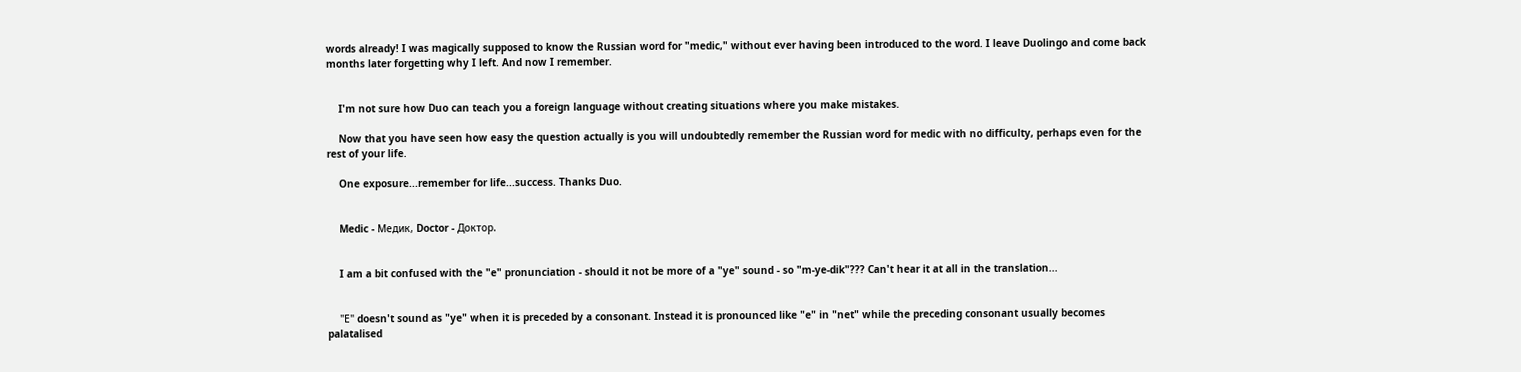words already! I was magically supposed to know the Russian word for "medic," without ever having been introduced to the word. I leave Duolingo and come back months later forgetting why I left. And now I remember.


    I'm not sure how Duo can teach you a foreign language without creating situations where you make mistakes.

    Now that you have seen how easy the question actually is you will undoubtedly remember the Russian word for medic with no difficulty, perhaps even for the rest of your life.

    One exposure...remember for life...success. Thanks Duo.


    Medic - Медик, Doctor - Доктор.


    I am a bit confused with the "e" pronunciation - should it not be more of a "ye" sound - so "m-ye-dik"??? Can't hear it at all in the translation...


    "Е" doesn't sound as "ye" when it is preceded by a consonant. Instead it is pronounced like "e" in "net" while the preceding consonant usually becomes palatalised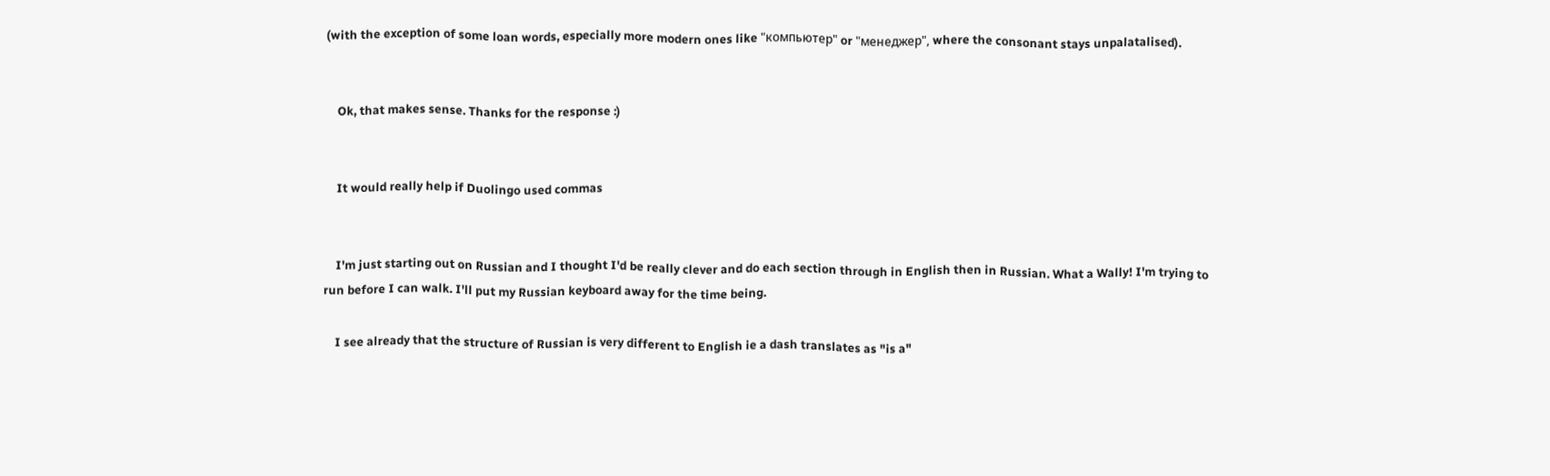(with the exception of some loan words, especially more modern ones like "компьютер" or "менеджер", where the consonant stays unpalatalised).


    Ok, that makes sense. Thanks for the response :)


    It would really help if Duolingo used commas


    I'm just starting out on Russian and I thought I'd be really clever and do each section through in English then in Russian. What a Wally! I'm trying to run before I can walk. I'll put my Russian keyboard away for the time being.

    I see already that the structure of Russian is very different to English ie a dash translates as "is a"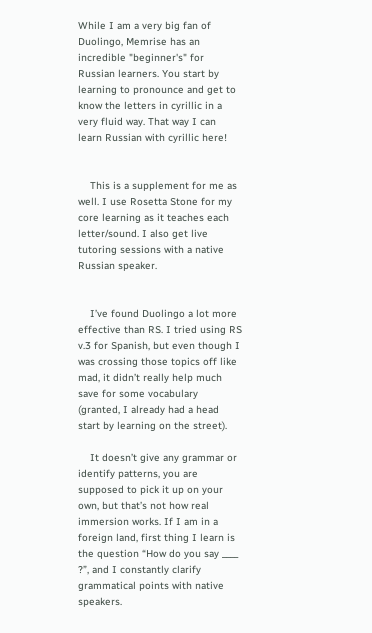While I am a very big fan of Duolingo, Memrise has an incredible "beginner's" for Russian learners. You start by learning to pronounce and get to know the letters in cyrillic in a very fluid way. That way I can learn Russian with cyrillic here!


    This is a supplement for me as well. I use Rosetta Stone for my core learning as it teaches each letter/sound. I also get live tutoring sessions with a native Russian speaker.


    I’ve found Duolingo a lot more effective than RS. I tried using RS v.3 for Spanish, but even though I was crossing those topics off like mad, it didn’t really help much save for some vocabulary (granted, I already had a head start by learning on the street).

    It doesn’t give any grammar or identify patterns, you are supposed to pick it up on your own, but that’s not how real immersion works. If I am in a foreign land, first thing I learn is the question “How do you say ____ ?”, and I constantly clarify grammatical points with native speakers.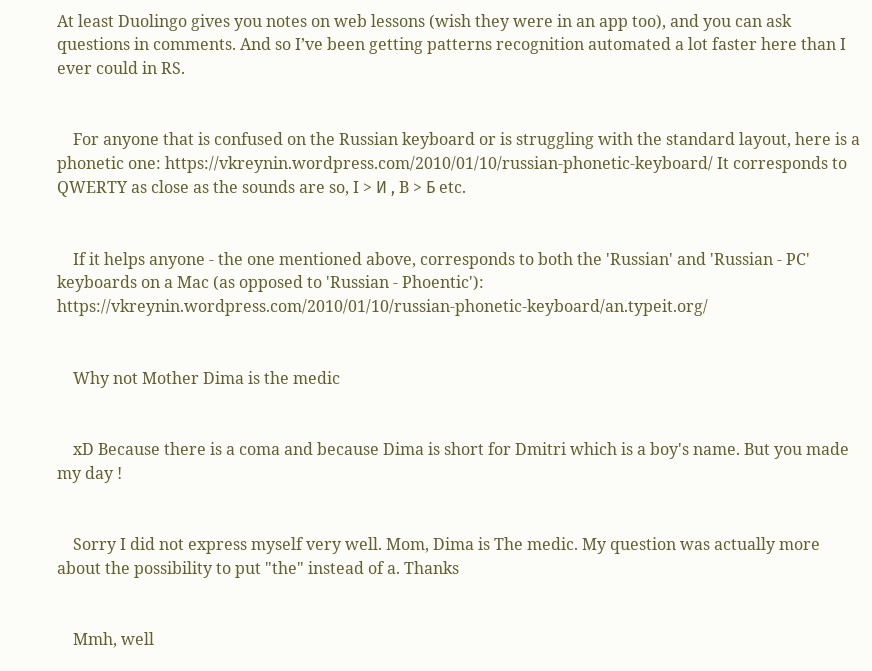At least Duolingo gives you notes on web lessons (wish they were in an app too), and you can ask questions in comments. And so I’ve been getting patterns recognition automated a lot faster here than I ever could in RS.


    For anyone that is confused on the Russian keyboard or is struggling with the standard layout, here is a phonetic one: https://vkreynin.wordpress.com/2010/01/10/russian-phonetic-keyboard/ It corresponds to QWERTY as close as the sounds are so, I > И , B > Б etc.


    If it helps anyone - the one mentioned above, corresponds to both the 'Russian' and 'Russian - PC' keyboards on a Mac (as opposed to 'Russian - Phoentic'): https://vkreynin.wordpress.com/2010/01/10/russian-phonetic-keyboard/an.typeit.org/


    Why not Mother Dima is the medic


    xD Because there is a coma and because Dima is short for Dmitri which is a boy's name. But you made my day !


    Sorry I did not express myself very well. Mom, Dima is The medic. My question was actually more about the possibility to put "the" instead of a. Thanks


    Mmh, well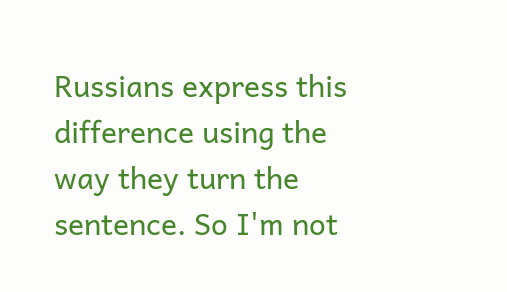Russians express this difference using the way they turn the sentence. So I'm not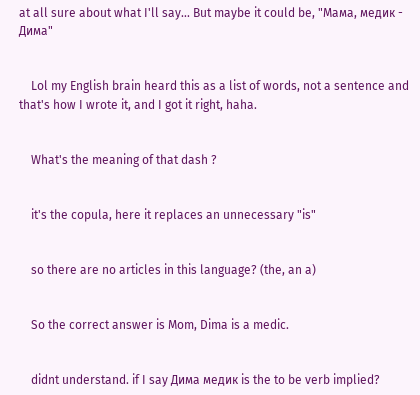at all sure about what I'll say... But maybe it could be, "Мама, медик - Дима"


    Lol my English brain heard this as a list of words, not a sentence and that's how I wrote it, and I got it right, haha.


    What's the meaning of that dash ?


    it's the copula, here it replaces an unnecessary "is"


    so there are no articles in this language? (the, an a)


    So the correct answer is Mom, Dima is a medic.


    didnt understand. if I say Дима медик is the to be verb implied?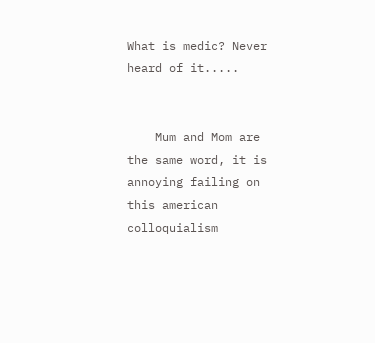What is medic? Never heard of it.....


    Mum and Mom are the same word, it is annoying failing on this american colloquialism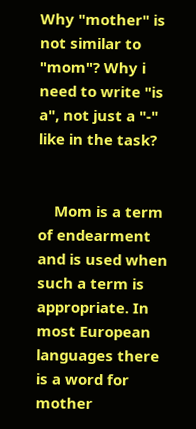Why "mother" is not similar to "mom"? Why i need to write "is a", not just a "-" like in the task?


    Mom is a term of endearment and is used when such a term is appropriate. In most European languages there is a word for mother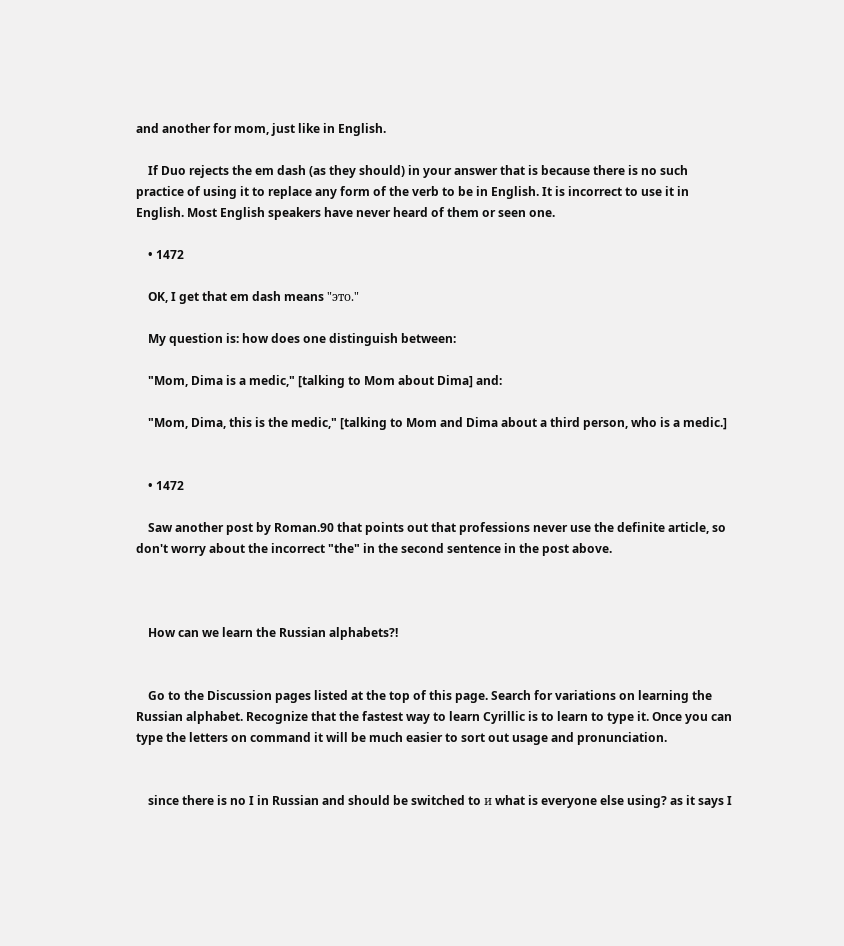and another for mom, just like in English.

    If Duo rejects the em dash (as they should) in your answer that is because there is no such practice of using it to replace any form of the verb to be in English. It is incorrect to use it in English. Most English speakers have never heard of them or seen one.

    • 1472

    OK, I get that em dash means "это."

    My question is: how does one distinguish between:

    "Mom, Dima is a medic," [talking to Mom about Dima] and:

    "Mom, Dima, this is the medic," [talking to Mom and Dima about a third person, who is a medic.]


    • 1472

    Saw another post by Roman.90 that points out that professions never use the definite article, so don't worry about the incorrect "the" in the second sentence in the post above.



    How can we learn the Russian alphabets?!


    Go to the Discussion pages listed at the top of this page. Search for variations on learning the Russian alphabet. Recognize that the fastest way to learn Cyrillic is to learn to type it. Once you can type the letters on command it will be much easier to sort out usage and pronunciation.


    since there is no I in Russian and should be switched to и what is everyone else using? as it says I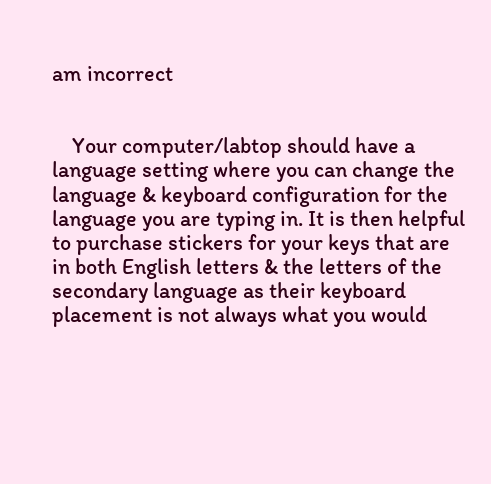am incorrect


    Your computer/labtop should have a language setting where you can change the language & keyboard configuration for the language you are typing in. It is then helpful to purchase stickers for your keys that are in both English letters & the letters of the secondary language as their keyboard placement is not always what you would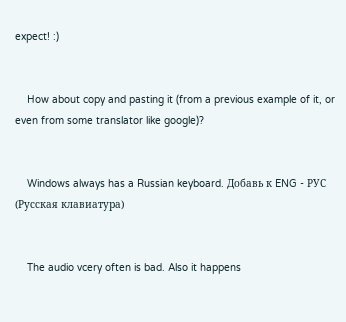expect! :)


    How about copy and pasting it (from a previous example of it, or even from some translator like google)?


    Windows always has a Russian keyboard. Добавь к ENG - РУС (Русская клавиатура)


    The audio vcery often is bad. Also it happens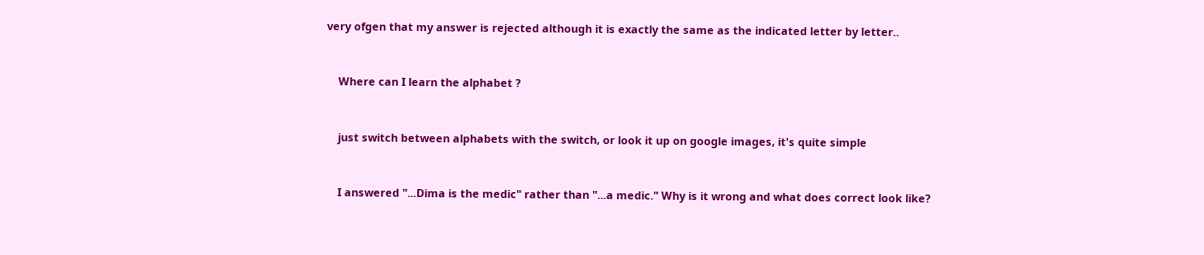very ofgen that my answer is rejected although it is exactly the same as the indicated letter by letter..


    Where can I learn the alphabet ?


    just switch between alphabets with the switch, or look it up on google images, it's quite simple


    I answered "...Dima is the medic" rather than "...a medic." Why is it wrong and what does correct look like?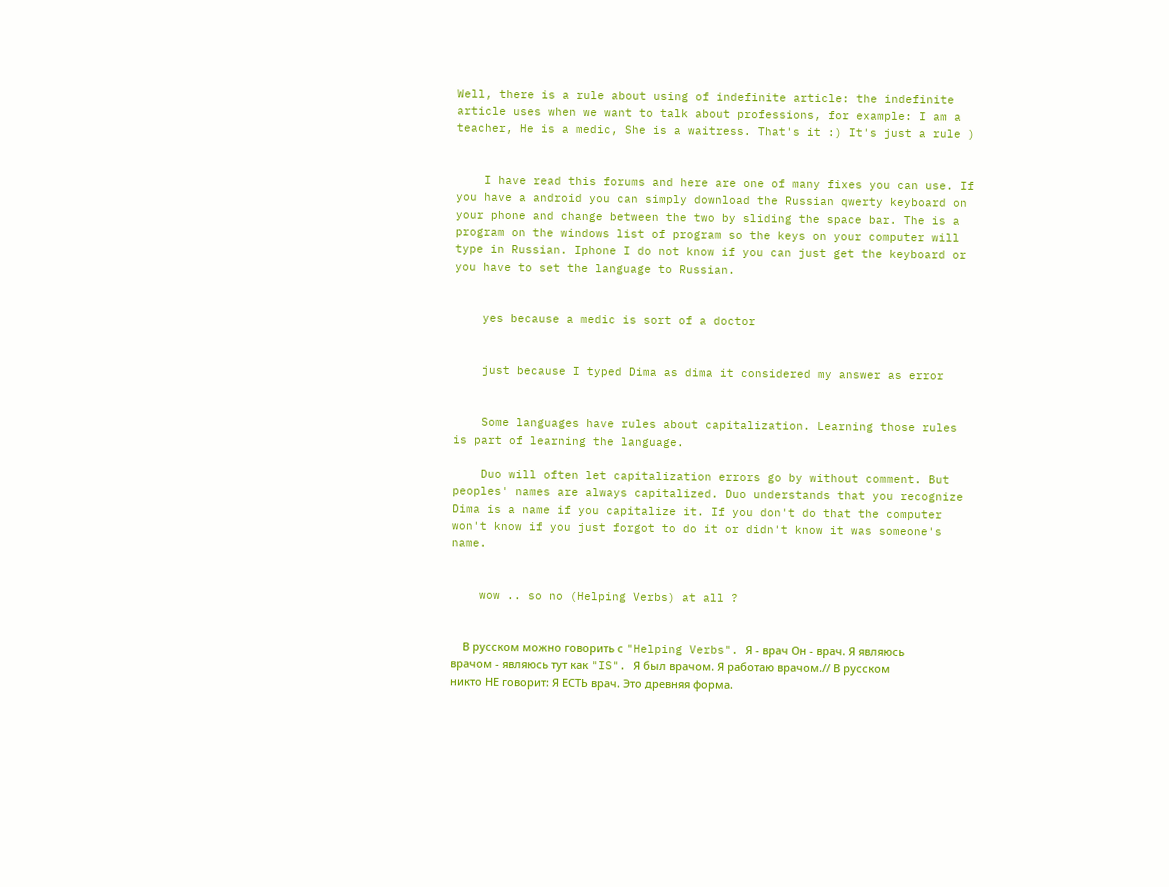Well, there is a rule about using of indefinite article: the indefinite article uses when we want to talk about professions, for example: I am a teacher, He is a medic, She is a waitress. That's it :) It's just a rule )


    I have read this forums and here are one of many fixes you can use. If you have a android you can simply download the Russian qwerty keyboard on your phone and change between the two by sliding the space bar. The is a program on the windows list of program so the keys on your computer will type in Russian. Iphone I do not know if you can just get the keyboard or you have to set the language to Russian.


    yes because a medic is sort of a doctor


    just because I typed Dima as dima it considered my answer as error


    Some languages have rules about capitalization. Learning those rules is part of learning the language.

    Duo will often let capitalization errors go by without comment. But peoples' names are always capitalized. Duo understands that you recognize Dima is a name if you capitalize it. If you don't do that the computer won't know if you just forgot to do it or didn't know it was someone's name.


    wow .. so no (Helping Verbs) at all ?


    В русском можно говорить с "Helping Verbs". Я - врач Он - врач. Я являюсь врачом - являюсь тут как "IS". Я был врачом. Я работаю врачом.// В русском никто НЕ говорит: Я ЕСТЬ врач. Это древняя форма.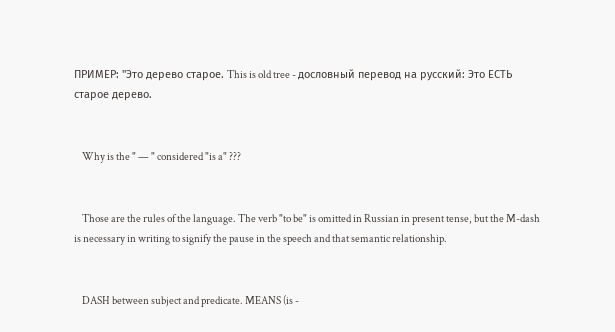ПРИМЕР: "Это дерево старое. This is old tree - дословный перевод на русский: Это ЕСТЬ старое дерево.


    Why is the " — " considered "is a" ???


    Those are the rules of the language. The verb "to be" is omitted in Russian in present tense, but the M-dash is necessary in writing to signify the pause in the speech and that semantic relationship.


    DASH between subject and predicate. MEANS (is -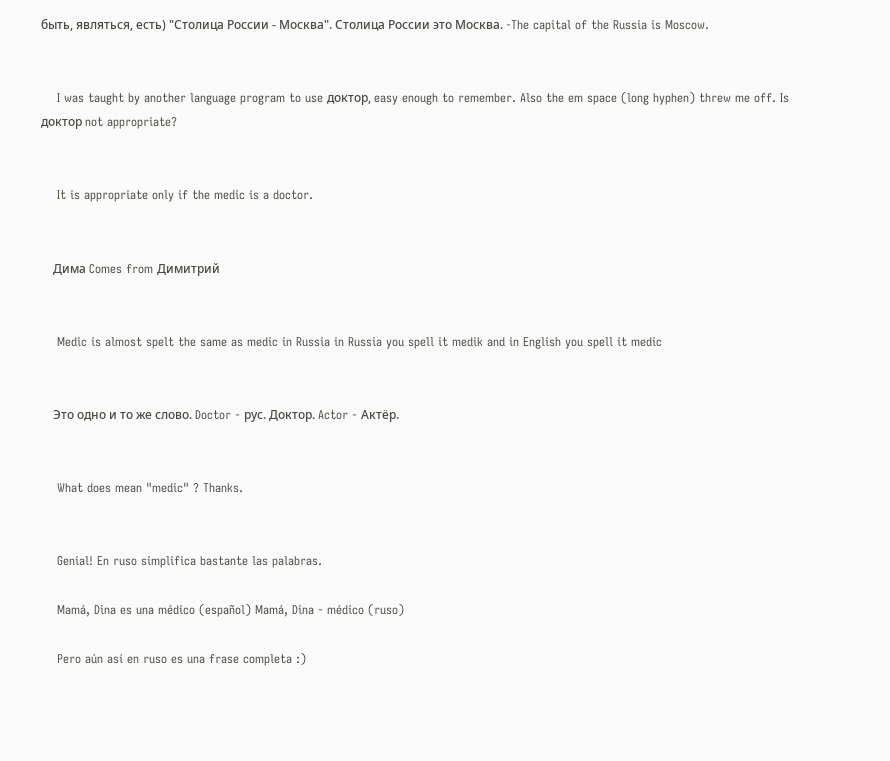быть, являться, есть) "Столица России - Москва". Столица России это Москва. -The capital of the Russia is Moscow.


    I was taught by another language program to use доктор, easy enough to remember. Also the em space (long hyphen) threw me off. Is доктор not appropriate?


    It is appropriate only if the medic is a doctor.


    Дима Comes from Димитрий


    Medic is almost spelt the same as medic in Russia in Russia you spell it medik and in English you spell it medic


    Это одно и то же слово. Doctor - рус. Доктор. Actor - Актёр.


    What does mean "medic" ? Thanks.


    Genial! En ruso simplifica bastante las palabras.

    Mamá, Dina es una médico (español) Mamá, Dina - médico (ruso)

    Pero aún así en ruso es una frase completa :)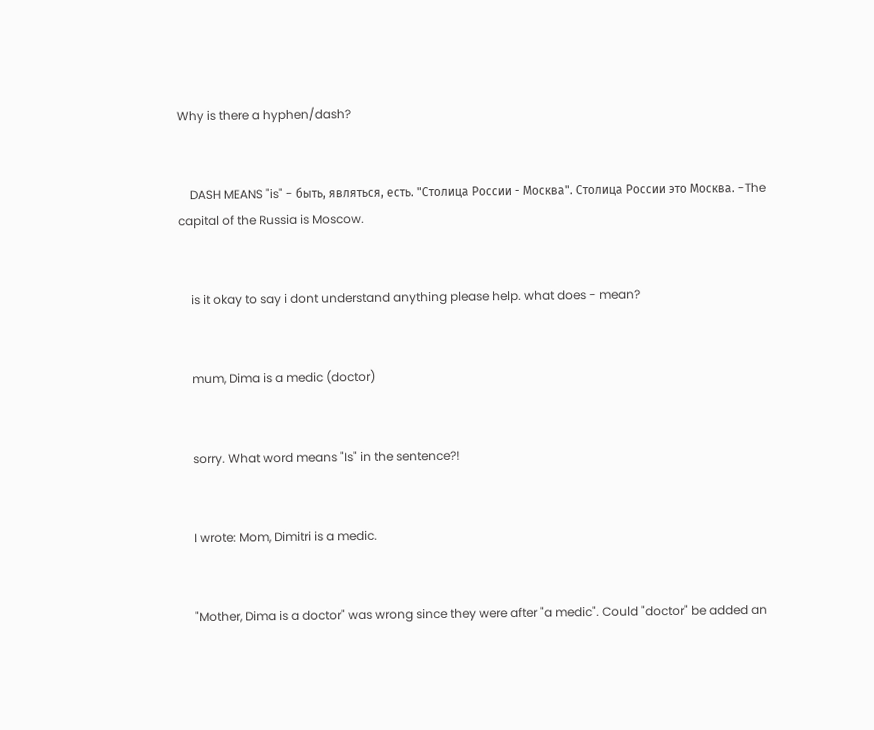Why is there a hyphen/dash?


    DASH MEANS "is" - быть, являться, есть. "Столица России - Москва". Столица России это Москва. -The capital of the Russia is Moscow.


    is it okay to say i dont understand anything please help. what does - mean?


    mum, Dima is a medic (doctor)


    sorry. What word means "Is" in the sentence?!


    I wrote: Mom, Dimitri is a medic.


    "Mother, Dima is a doctor" was wrong since they were after "a medic". Could "doctor" be added an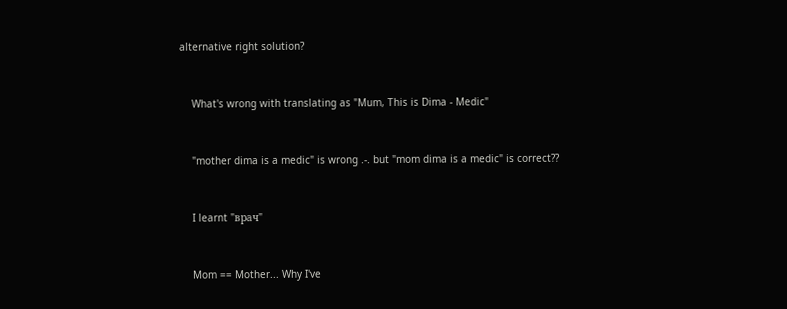alternative right solution?


    What's wrong with translating as "Mum, This is Dima - Medic"


    "mother dima is a medic" is wrong .-. but "mom dima is a medic" is correct??


    I learnt "врач"


    Mom == Mother... Why I've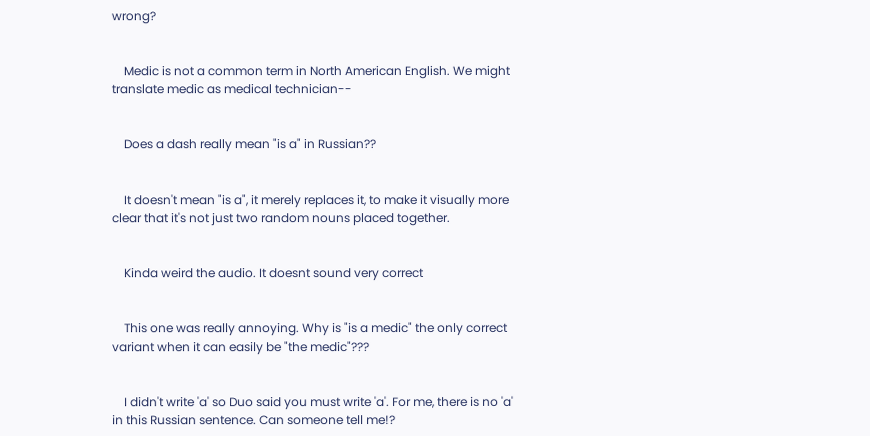wrong?


    Medic is not a common term in North American English. We might translate medic as medical technician--


    Does a dash really mean "is a" in Russian??


    It doesn't mean "is a", it merely replaces it, to make it visually more clear that it's not just two random nouns placed together.


    Kinda weird the audio. It doesnt sound very correct


    This one was really annoying. Why is "is a medic" the only correct variant when it can easily be "the medic"???


    I didn't write 'a' so Duo said you must write 'a'. For me, there is no 'a' in this Russian sentence. Can someone tell me!?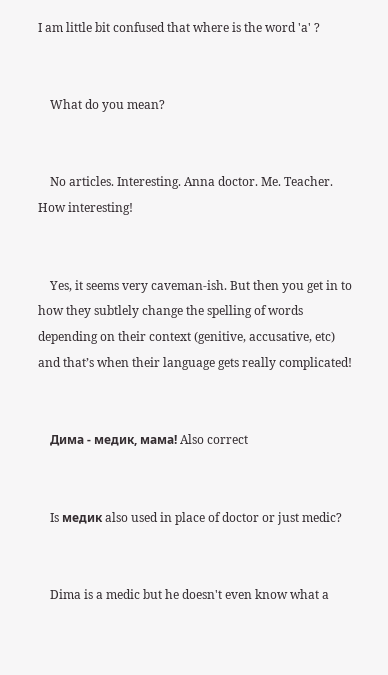I am little bit confused that where is the word 'a' ?


    What do you mean?


    No articles. Interesting. Anna doctor. Me. Teacher. How interesting!


    Yes, it seems very caveman-ish. But then you get in to how they subtlely change the spelling of words depending on their context (genitive, accusative, etc) and that’s when their language gets really complicated!


    Дима - медик, мама! Also correct


    Is медик also used in place of doctor or just medic?


    Dima is a medic but he doesn't even know what a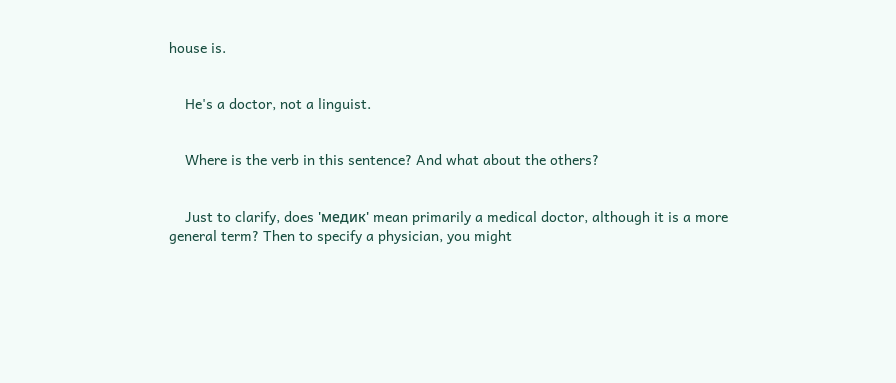house is.


    He's a doctor, not a linguist.


    Where is the verb in this sentence? And what about the others?


    Just to clarify, does 'медик' mean primarily a medical doctor, although it is a more general term? Then to specify a physician, you might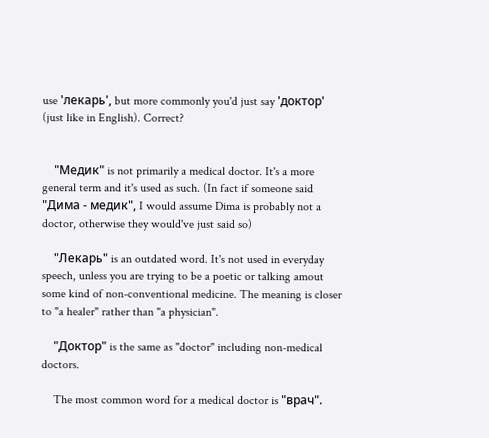use 'лекарь', but more commonly you'd just say 'доктор' (just like in English). Correct?


    "Медик" is not primarily a medical doctor. It's a more general term and it's used as such. (In fact if someone said "Дима - медик", I would assume Dima is probably not a doctor, otherwise they would've just said so)

    "Лекарь" is an outdated word. It's not used in everyday speech, unless you are trying to be a poetic or talking amout some kind of non-conventional medicine. The meaning is closer to "a healer" rather than "a physician".

    "Доктор" is the same as "doctor" including non-medical doctors.

    The most common word for a medical doctor is "врач".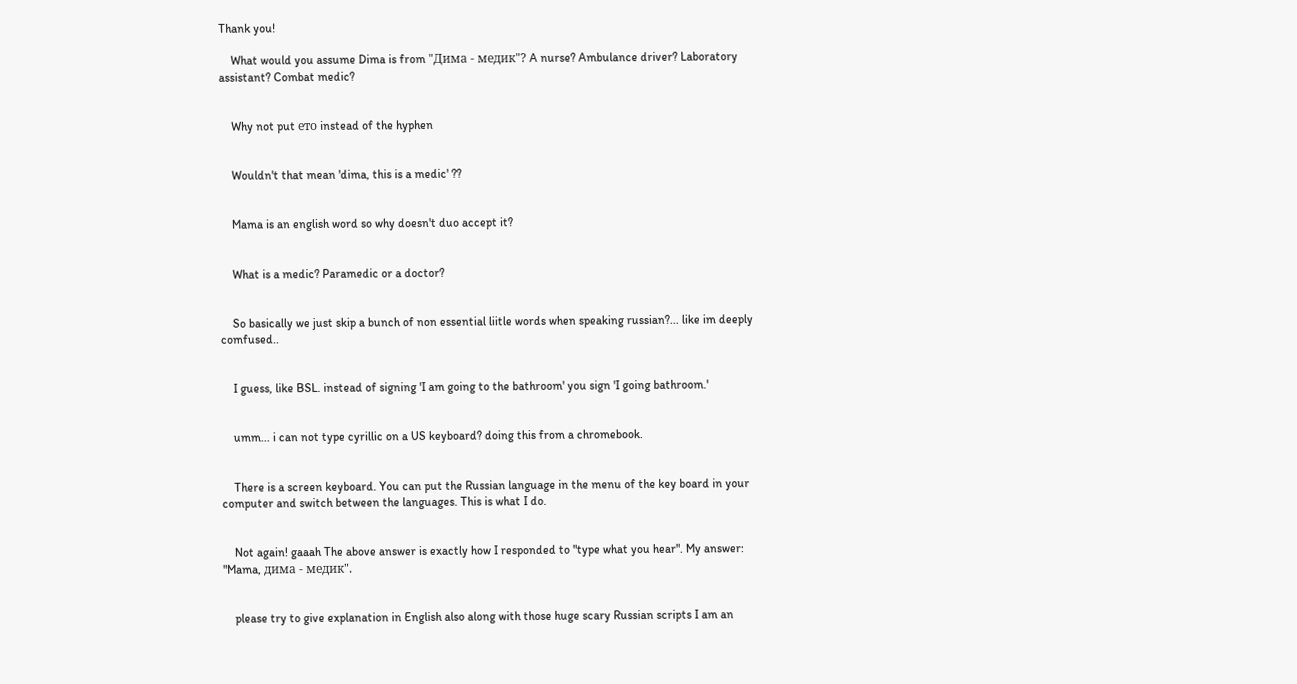Thank you!

    What would you assume Dima is from "Дима - медик"? A nurse? Ambulance driver? Laboratory assistant? Combat medic?


    Why not put ето instead of the hyphen


    Wouldn't that mean 'dima, this is a medic' ??


    Mama is an english word so why doesn't duo accept it?


    What is a medic? Paramedic or a doctor?


    So basically we just skip a bunch of non essential liitle words when speaking russian?... like im deeply comfused..


    I guess, like BSL. instead of signing 'I am going to the bathroom' you sign 'I going bathroom.'


    umm... i can not type cyrillic on a US keyboard? doing this from a chromebook.


    There is a screen keyboard. You can put the Russian language in the menu of the key board in your computer and switch between the languages. This is what I do.


    Not again! gaaah The above answer is exactly how I responded to "type what you hear". My answer: "Mama, дима - медик".


    please try to give explanation in English also along with those huge scary Russian scripts I am an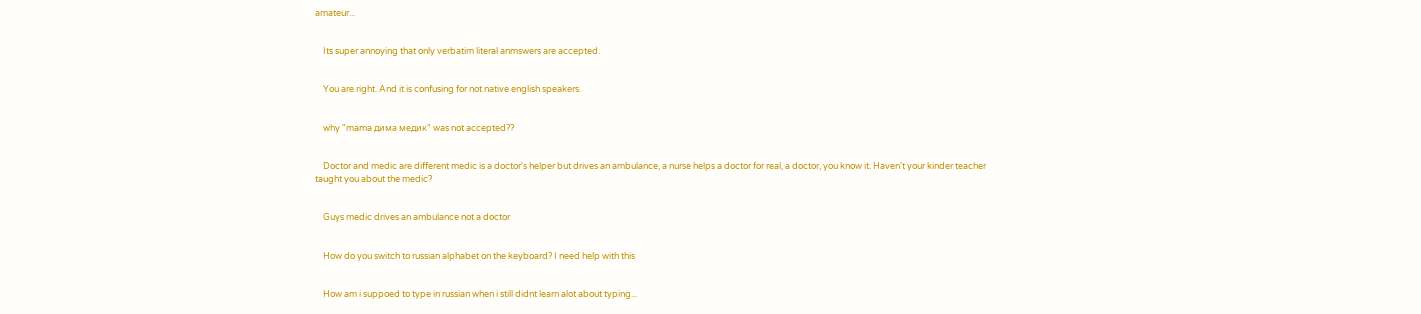amateur...


    Its super annoying that only verbatim literal anmswers are accepted.


    You are right. And it is confusing for not native english speakers.


    why "mama дима медик" was not accepted??


    Doctor and medic are different medic is a doctor's helper but drives an ambulance, a nurse helps a doctor for real, a doctor, you know it. Haven't your kinder teacher taught you about the medic?


    Guys medic drives an ambulance not a doctor


    How do you switch to russian alphabet on the keyboard? I need help with this


    How am i suppoed to type in russian when i still didnt learn alot about typing...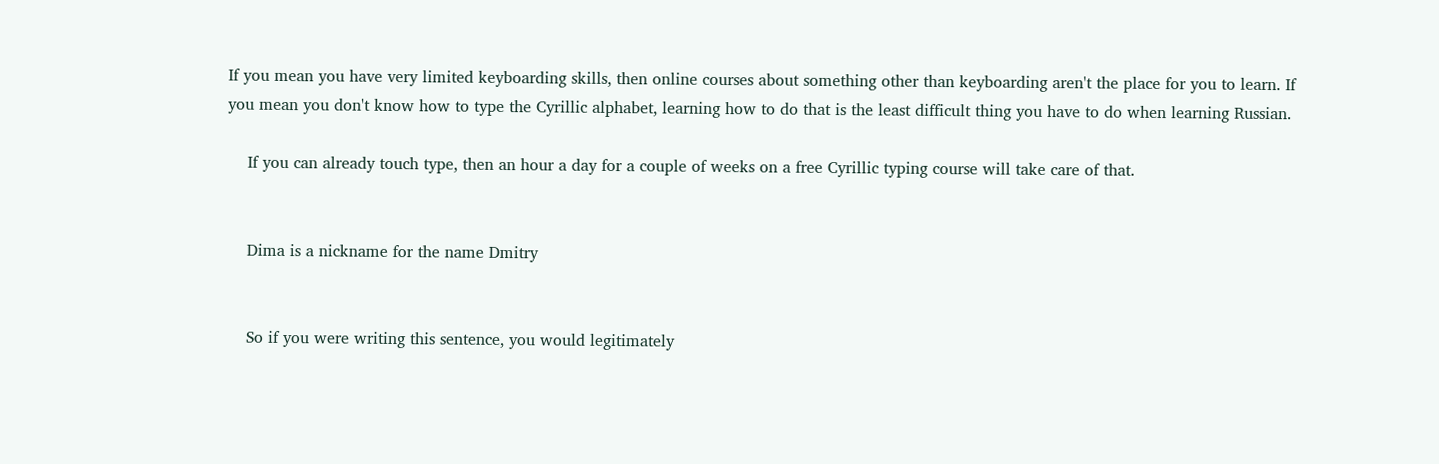If you mean you have very limited keyboarding skills, then online courses about something other than keyboarding aren't the place for you to learn. If you mean you don't know how to type the Cyrillic alphabet, learning how to do that is the least difficult thing you have to do when learning Russian.

    If you can already touch type, then an hour a day for a couple of weeks on a free Cyrillic typing course will take care of that.


    Dima is a nickname for the name Dmitry


    So if you were writing this sentence, you would legitimately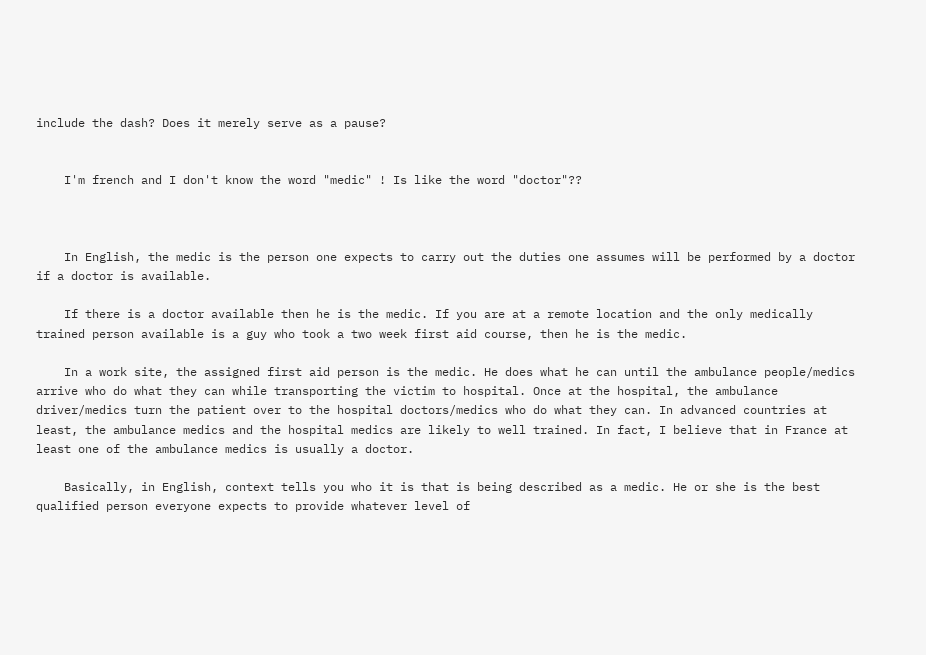include the dash? Does it merely serve as a pause?


    I'm french and I don't know the word "medic" ! Is like the word "doctor"??



    In English, the medic is the person one expects to carry out the duties one assumes will be performed by a doctor if a doctor is available.

    If there is a doctor available then he is the medic. If you are at a remote location and the only medically trained person available is a guy who took a two week first aid course, then he is the medic.

    In a work site, the assigned first aid person is the medic. He does what he can until the ambulance people/medics arrive who do what they can while transporting the victim to hospital. Once at the hospital, the ambulance driver/medics turn the patient over to the hospital doctors/medics who do what they can. In advanced countries at least, the ambulance medics and the hospital medics are likely to well trained. In fact, I believe that in France at least one of the ambulance medics is usually a doctor.

    Basically, in English, context tells you who it is that is being described as a medic. He or she is the best qualified person everyone expects to provide whatever level of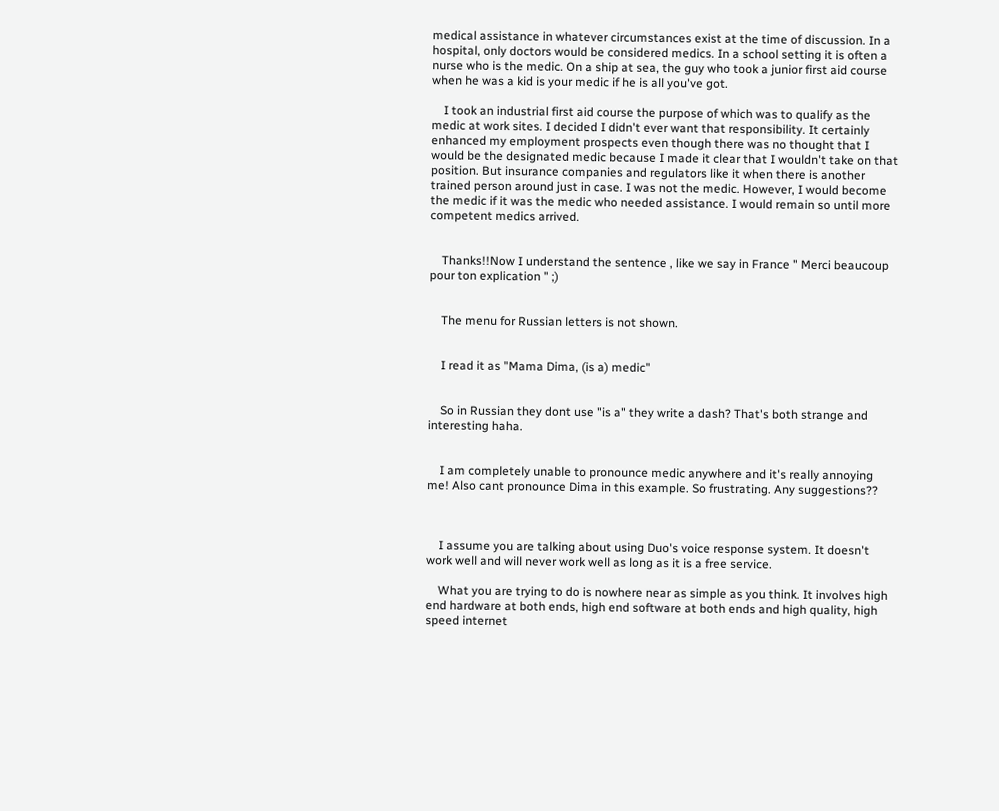medical assistance in whatever circumstances exist at the time of discussion. In a hospital, only doctors would be considered medics. In a school setting it is often a nurse who is the medic. On a ship at sea, the guy who took a junior first aid course when he was a kid is your medic if he is all you've got.

    I took an industrial first aid course the purpose of which was to qualify as the medic at work sites. I decided I didn't ever want that responsibility. It certainly enhanced my employment prospects even though there was no thought that I would be the designated medic because I made it clear that I wouldn't take on that position. But insurance companies and regulators like it when there is another trained person around just in case. I was not the medic. However, I would become the medic if it was the medic who needed assistance. I would remain so until more competent medics arrived.


    Thanks!!Now I understand the sentence , like we say in France " Merci beaucoup pour ton explication " ;)


    The menu for Russian letters is not shown.


    I read it as "Mama Dima, (is a) medic"


    So in Russian they dont use "is a" they write a dash? That's both strange and interesting haha.


    I am completely unable to pronounce medic anywhere and it's really annoying me! Also cant pronounce Dima in this example. So frustrating. Any suggestions??



    I assume you are talking about using Duo's voice response system. It doesn't work well and will never work well as long as it is a free service.

    What you are trying to do is nowhere near as simple as you think. It involves high end hardware at both ends, high end software at both ends and high quality, high speed internet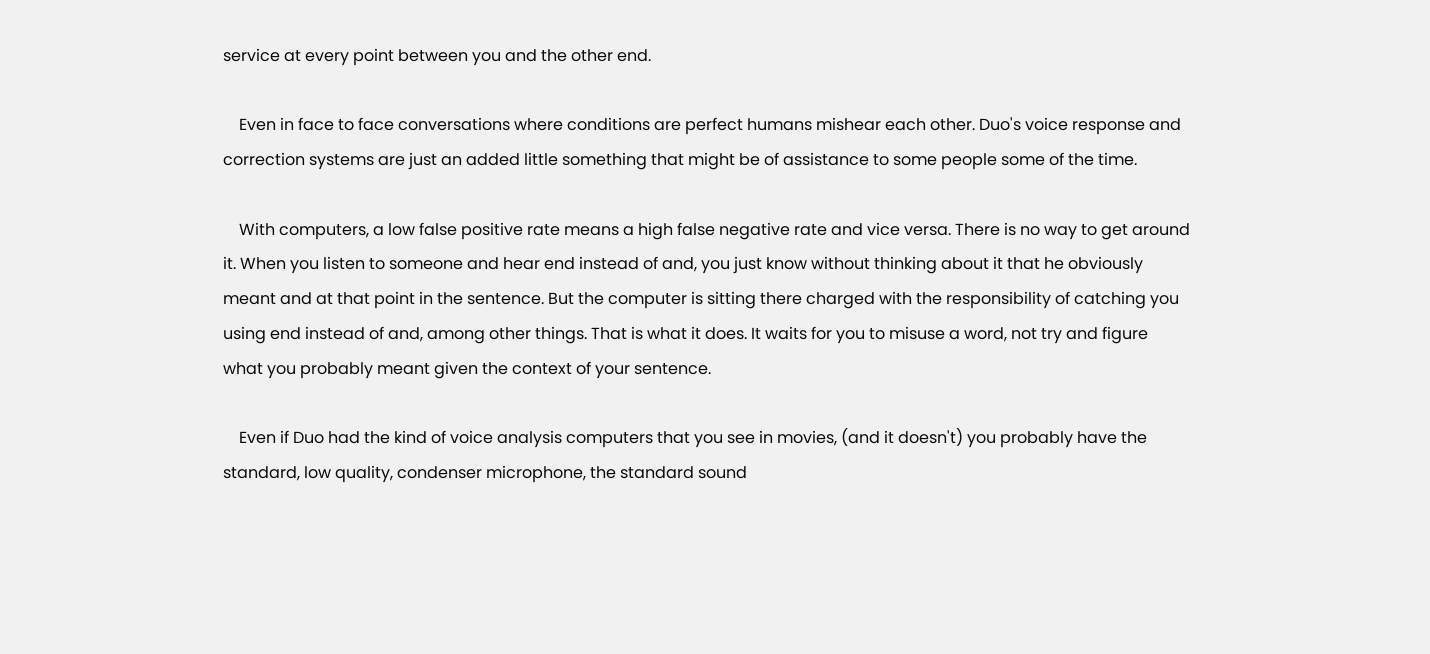service at every point between you and the other end.

    Even in face to face conversations where conditions are perfect humans mishear each other. Duo's voice response and correction systems are just an added little something that might be of assistance to some people some of the time.

    With computers, a low false positive rate means a high false negative rate and vice versa. There is no way to get around it. When you listen to someone and hear end instead of and, you just know without thinking about it that he obviously meant and at that point in the sentence. But the computer is sitting there charged with the responsibility of catching you using end instead of and, among other things. That is what it does. It waits for you to misuse a word, not try and figure what you probably meant given the context of your sentence.

    Even if Duo had the kind of voice analysis computers that you see in movies, (and it doesn't) you probably have the standard, low quality, condenser microphone, the standard sound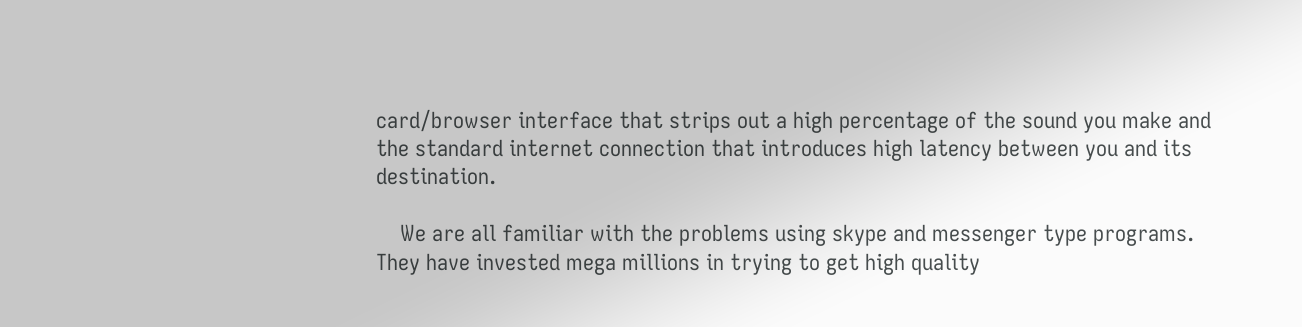card/browser interface that strips out a high percentage of the sound you make and the standard internet connection that introduces high latency between you and its destination.

    We are all familiar with the problems using skype and messenger type programs. They have invested mega millions in trying to get high quality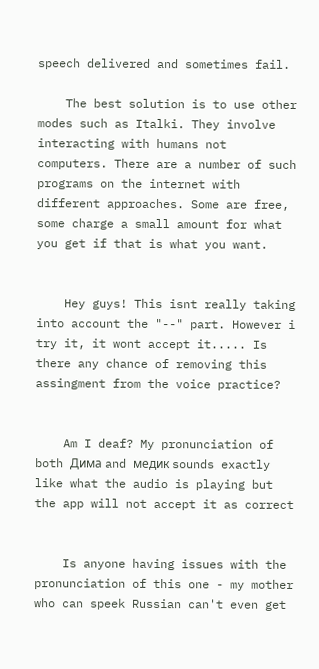speech delivered and sometimes fail.

    The best solution is to use other modes such as Italki. They involve interacting with humans not computers. There are a number of such programs on the internet with different approaches. Some are free, some charge a small amount for what you get if that is what you want.


    Hey guys! This isnt really taking into account the "--" part. However i try it, it wont accept it..... Is there any chance of removing this assingment from the voice practice?


    Am I deaf? My pronunciation of both Дима and медик sounds exactly like what the audio is playing but the app will not accept it as correct


    Is anyone having issues with the pronunciation of this one - my mother who can speek Russian can't even get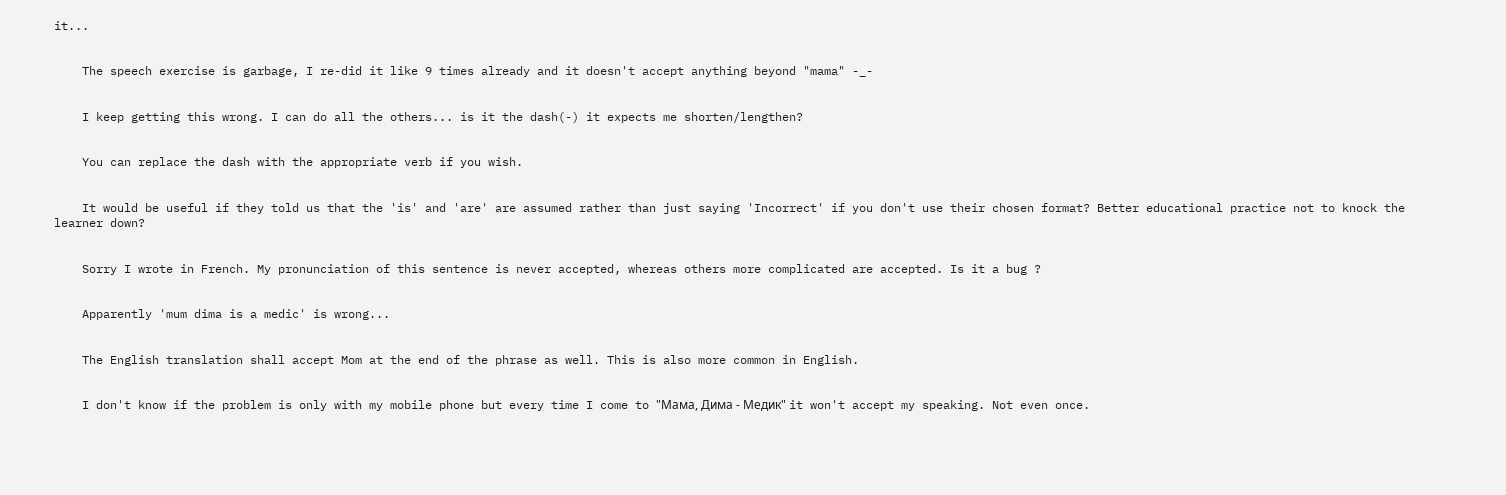it...


    The speech exercise is garbage, I re-did it like 9 times already and it doesn't accept anything beyond "mama" -_-


    I keep getting this wrong. I can do all the others... is it the dash(-) it expects me shorten/lengthen?


    You can replace the dash with the appropriate verb if you wish.


    It would be useful if they told us that the 'is' and 'are' are assumed rather than just saying 'Incorrect' if you don't use their chosen format? Better educational practice not to knock the learner down?


    Sorry I wrote in French. My pronunciation of this sentence is never accepted, whereas others more complicated are accepted. Is it a bug ?


    Apparently 'mum dima is a medic' is wrong...


    The English translation shall accept Mom at the end of the phrase as well. This is also more common in English.


    I don't know if the problem is only with my mobile phone but every time I come to "Мама, Дима - Медик" it won't accept my speaking. Not even once.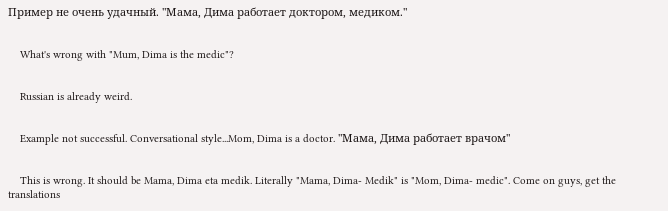Пример не очень удачный. "Мама, Дима работает доктором, медиком."


    What's wrong with "Mum, Dima is the medic"?


    Russian is already weird.


    Example not successful. Conversational style...Mom, Dima is a doctor. "Мама, Дима работает врачом"


    This is wrong. It should be Mama, Dima eta medik. Literally "Mama, Dima- Medik" is "Mom, Dima- medic". Come on guys, get the translations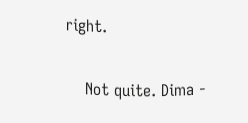right.


    Not quite. Dima -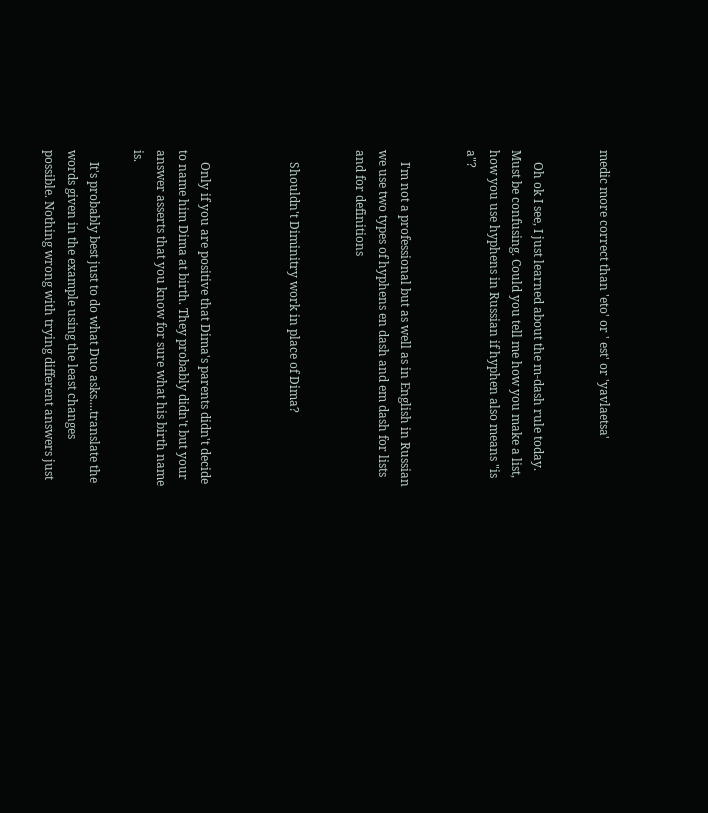medic more correct than 'eto' or ' est' or 'yavlaetsa'


    Oh ok I see, I just learned about the m-dash rule today. Must be confusing. Could you tell me how you make a list, how you use hyphens in Russian if hyphen also means "is a"?


    I'm not a professional but as well as in English in Russian we use two types of hyphens en dash and em dash for lists and for definitions


    Shouldn't Diminitry work in place of Dima?



    Only if you are positive that Dima's parents didn't decide to name him Dima at birth. They probably didn't but your answer asserts that you know for sure what his birth name is.

    It's probably best just to do what Duo asks....translate the words given in the example using the least changes possible. Nothing wrong with trying different answers just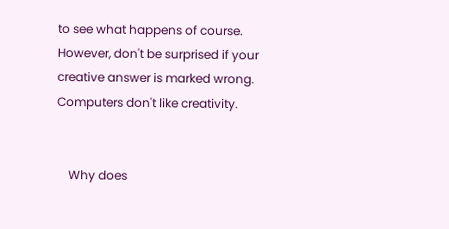to see what happens of course. However, don't be surprised if your creative answer is marked wrong. Computers don't like creativity.


    Why does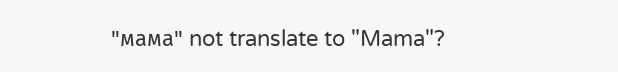"мама" not translate to "Mama"?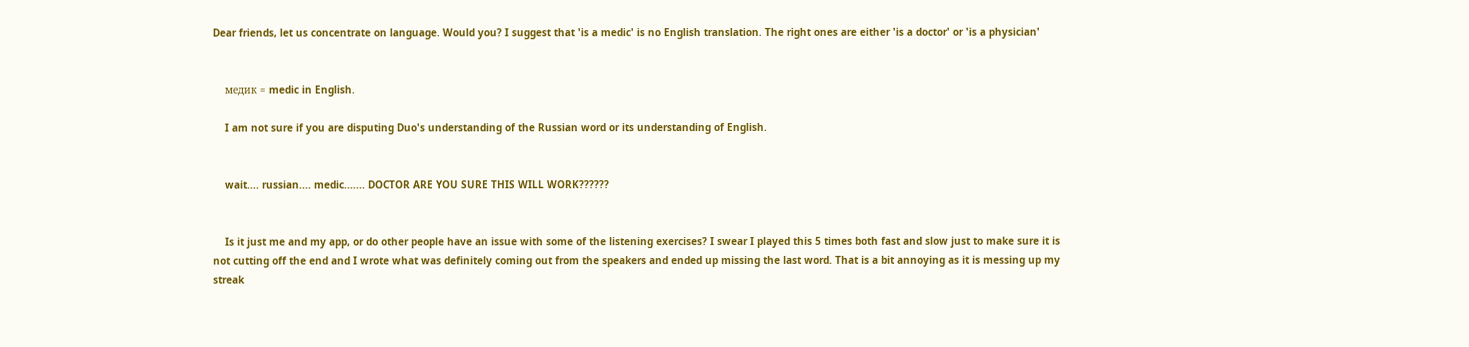Dear friends, let us concentrate on language. Would you? I suggest that 'is a medic' is no English translation. The right ones are either 'is a doctor' or 'is a physician'


    медик = medic in English.

    I am not sure if you are disputing Duo's understanding of the Russian word or its understanding of English.


    wait.... russian.... medic....... DOCTOR ARE YOU SURE THIS WILL WORK??????


    Is it just me and my app, or do other people have an issue with some of the listening exercises? I swear I played this 5 times both fast and slow just to make sure it is not cutting off the end and I wrote what was definitely coming out from the speakers and ended up missing the last word. That is a bit annoying as it is messing up my streak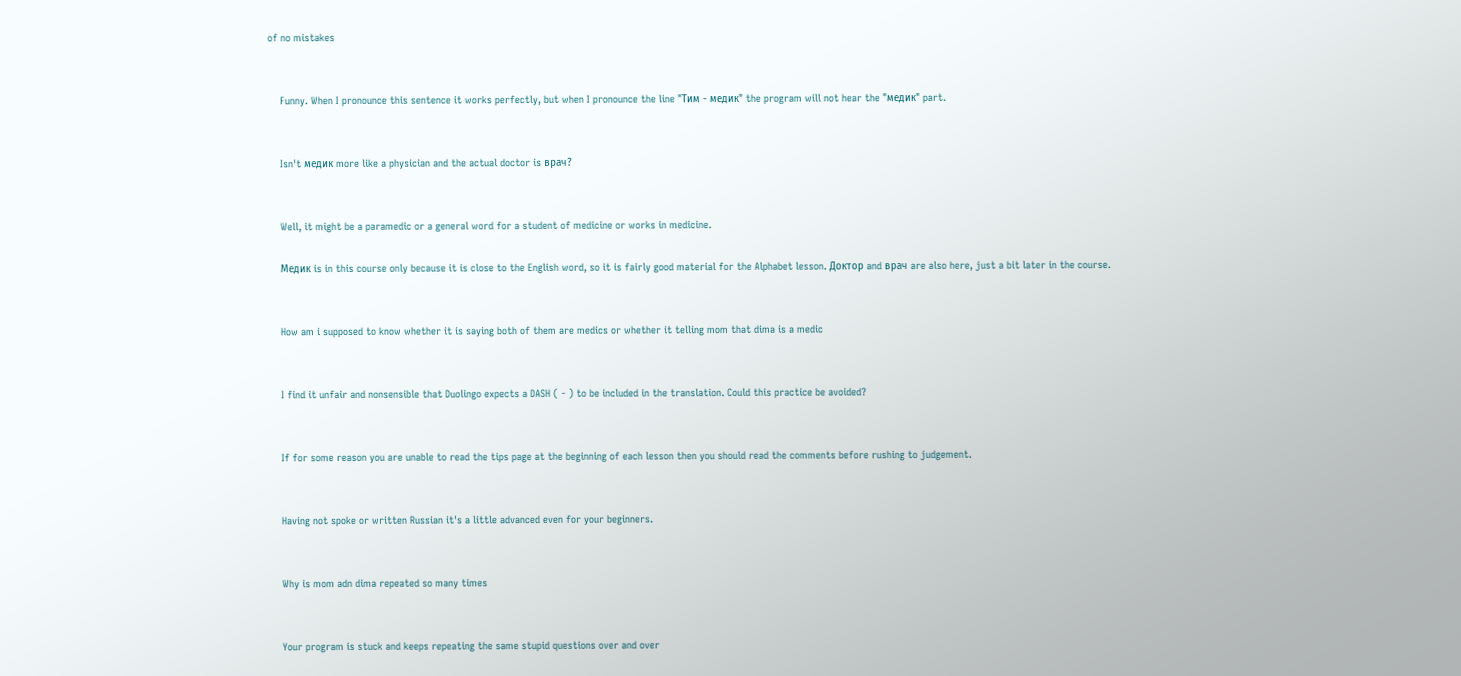of no mistakes


    Funny. When I pronounce this sentence it works perfectly, but when I pronounce the line "Тим - медик" the program will not hear the "медик" part.


    Isn't медик more like a physician and the actual doctor is врач?


    Well, it might be a paramedic or a general word for a student of medicine or works in medicine.

    Медик is in this course only because it is close to the English word, so it is fairly good material for the Alphabet lesson. Доктор and врач are also here, just a bit later in the course.


    How am i supposed to know whether it is saying both of them are medics or whether it telling mom that dima is a medic


    I find it unfair and nonsensible that Duolingo expects a DASH ( - ) to be included in the translation. Could this practice be avoided?


    If for some reason you are unable to read the tips page at the beginning of each lesson then you should read the comments before rushing to judgement.


    Having not spoke or written Russian it's a little advanced even for your beginners.


    Why is mom adn dima repeated so many times


    Your program is stuck and keeps repeating the same stupid questions over and over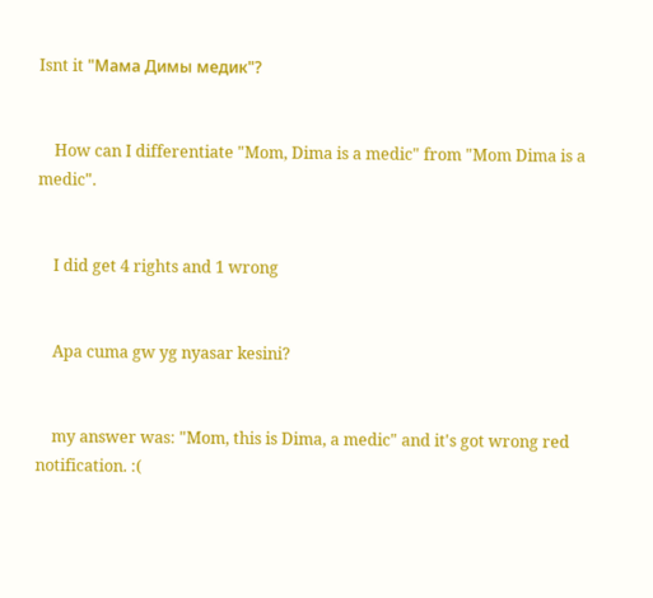Isnt it "Мама Димы медик"?


    How can I differentiate "Mom, Dima is a medic" from "Mom Dima is a medic".


    I did get 4 rights and 1 wrong


    Apa cuma gw yg nyasar kesini?


    my answer was: "Mom, this is Dima, a medic" and it's got wrong red notification. :(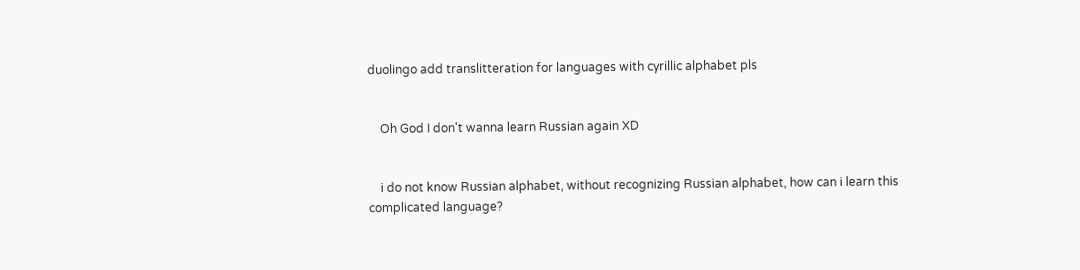duolingo add translitteration for languages with cyrillic alphabet pls


    Oh God I don't wanna learn Russian again XD


    i do not know Russian alphabet, without recognizing Russian alphabet, how can i learn this complicated language?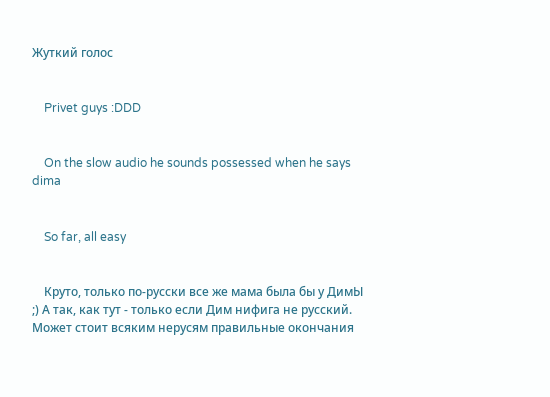Жуткий голос


    Privet guys :DDD


    On the slow audio he sounds possessed when he says dima


    So far, all easy


    Круто, только по-русски все же мама была бы у ДимЫ ;) А так, как тут - только если Дим нифига не русский. Может стоит всяким нерусям правильные окончания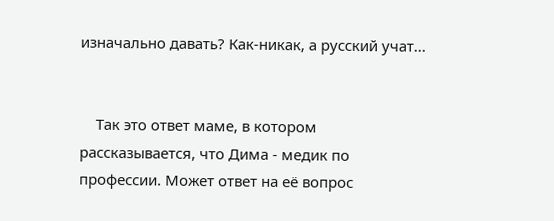изначально давать? Как-никак, а русский учат...


    Так это ответ маме, в котором рассказывается, что Дима - медик по профессии. Может ответ на её вопрос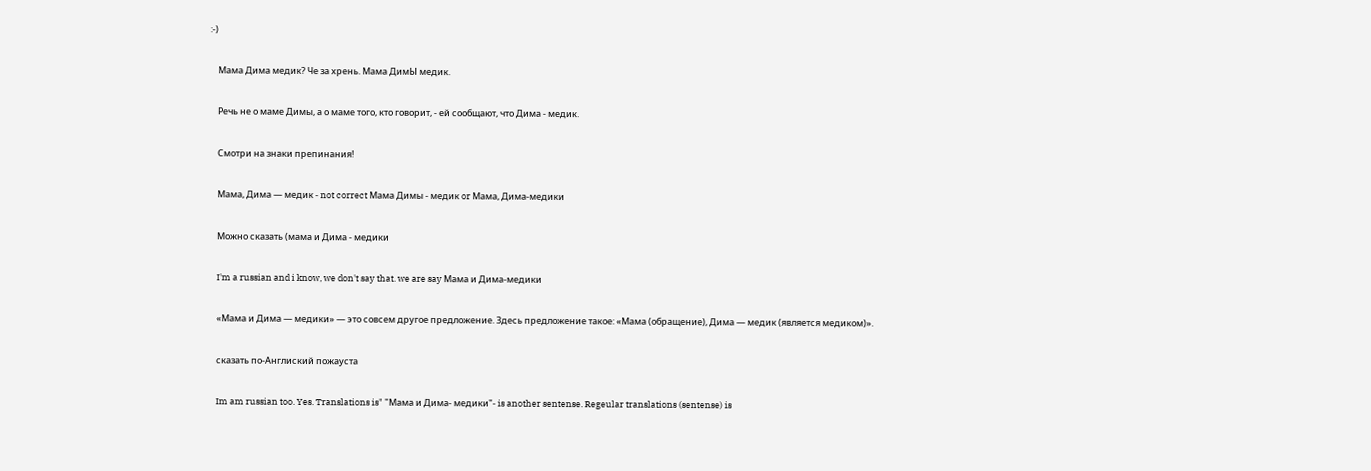:-)


    Мама Дима медик? Че за хрень. Мама ДимЫ медик.


    Речь не о маме Димы, а о маме того, кто говорит, - ей сообщают, что Дима - медик.


    Смотри на знаки препинания!


    Мама, Дима — медик - not correct Мама Димы - медик or Мама, Дима-медики


    Можно сказать (мама и Дима - медики


    I'm a russian and i know, we don't say that. we are say Мама и Дима-медики


    «Мама и Дима — медики» — это совсем другое предложение. Здесь предложение такое: «Мама (обращение), Дима — медик (является медиком)».


    сказать по-Англиский пожауста


    Im am russian too. Yes. Translations is" "Мама и Дима- медики"- is another sentense. Regeular translations (sentense) is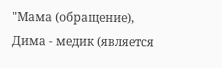"Мама (обращение), Дима - медик (является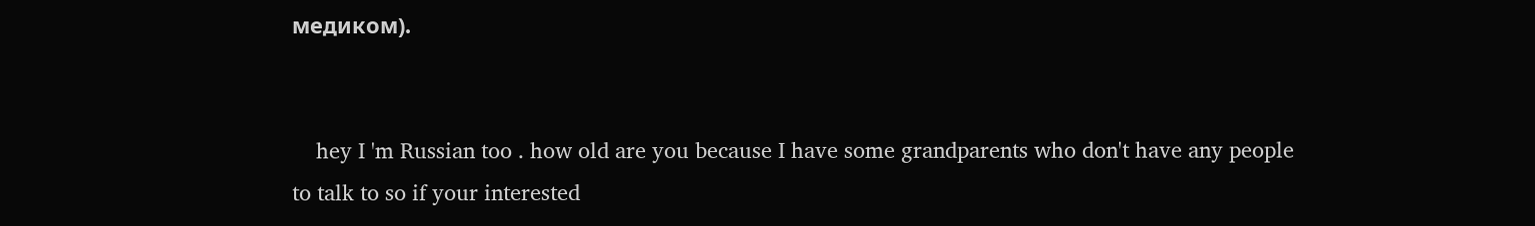медиком).


    hey I 'm Russian too . how old are you because I have some grandparents who don't have any people to talk to so if your interested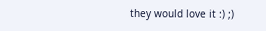they would love it :) ;)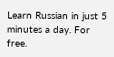Learn Russian in just 5 minutes a day. For free.